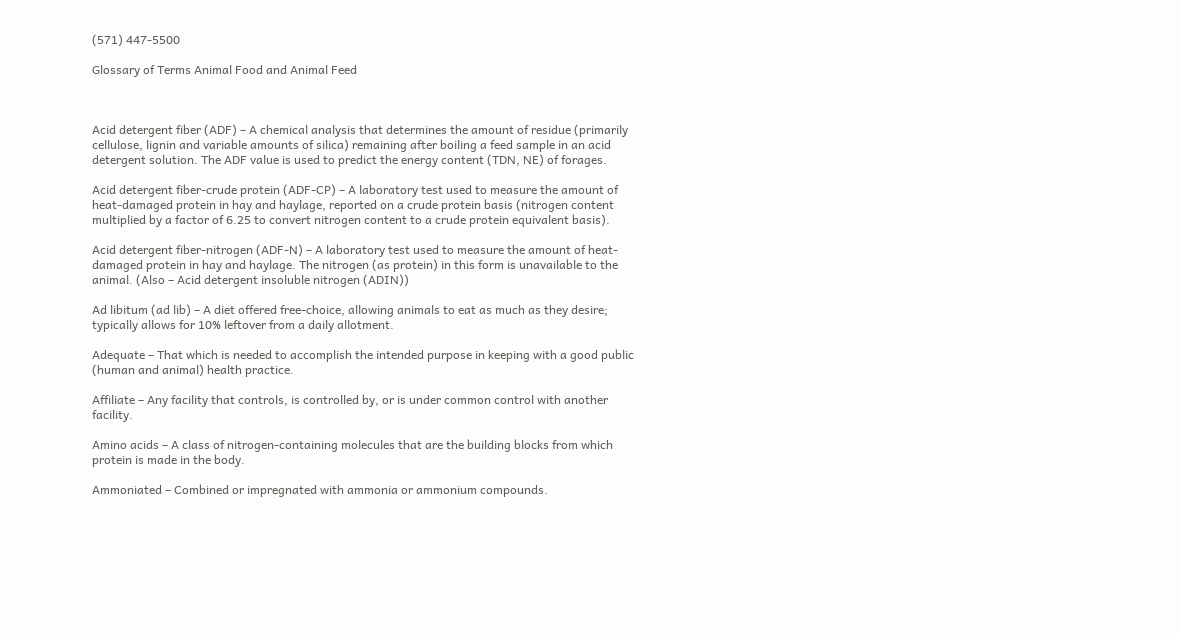(571) 447-5500

Glossary of Terms Animal Food and Animal Feed



Acid detergent fiber (ADF) – A chemical analysis that determines the amount of residue (primarily cellulose, lignin and variable amounts of silica) remaining after boiling a feed sample in an acid detergent solution. The ADF value is used to predict the energy content (TDN, NE) of forages.

Acid detergent fiber-crude protein (ADF-CP) – A laboratory test used to measure the amount of heat-damaged protein in hay and haylage, reported on a crude protein basis (nitrogen content multiplied by a factor of 6.25 to convert nitrogen content to a crude protein equivalent basis).

Acid detergent fiber-nitrogen (ADF-N) – A laboratory test used to measure the amount of heat-damaged protein in hay and haylage. The nitrogen (as protein) in this form is unavailable to the animal. (Also – Acid detergent insoluble nitrogen (ADIN))

Ad libitum (ad lib) – A diet offered free-choice, allowing animals to eat as much as they desire; typically allows for 10% leftover from a daily allotment.

Adequate – That which is needed to accomplish the intended purpose in keeping with a good public (human and animal) health practice.

Affiliate – Any facility that controls, is controlled by, or is under common control with another facility.

Amino acids – A class of nitrogen-containing molecules that are the building blocks from which protein is made in the body.

Ammoniated – Combined or impregnated with ammonia or ammonium compounds.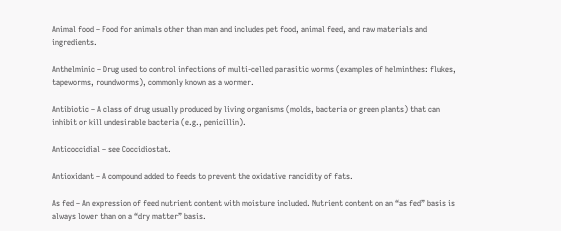Animal food – Food for animals other than man and includes pet food, animal feed, and raw materials and ingredients.

Anthelminic – Drug used to control infections of multi-celled parasitic worms (examples of helminthes: flukes, tapeworms, roundworms), commonly known as a wormer.

Antibiotic – A class of drug usually produced by living organisms (molds, bacteria or green plants) that can inhibit or kill undesirable bacteria (e.g., penicillin).

Anticoccidial – see Coccidiostat.

Antioxidant – A compound added to feeds to prevent the oxidative rancidity of fats.

As fed – An expression of feed nutrient content with moisture included. Nutrient content on an “as fed” basis is always lower than on a “dry matter” basis.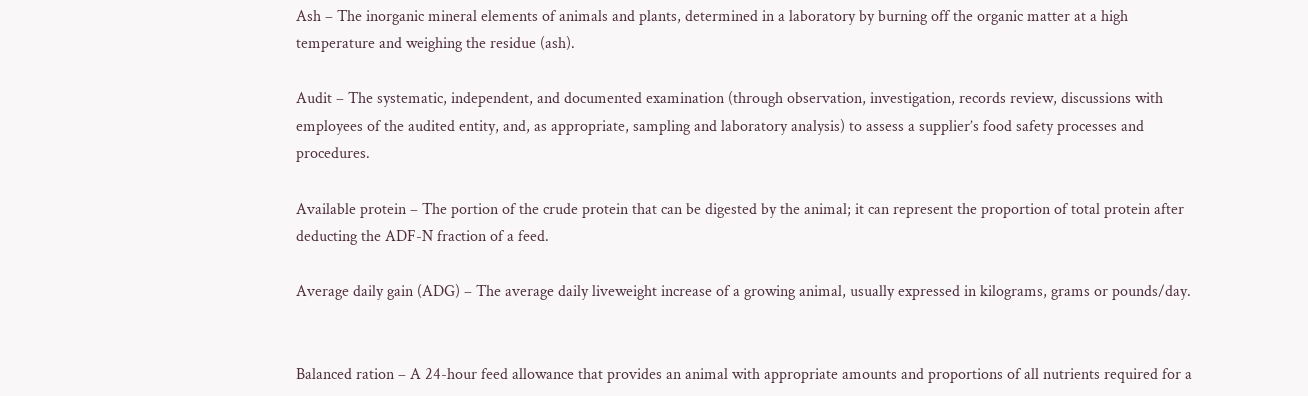Ash – The inorganic mineral elements of animals and plants, determined in a laboratory by burning off the organic matter at a high temperature and weighing the residue (ash).

Audit – The systematic, independent, and documented examination (through observation, investigation, records review, discussions with employees of the audited entity, and, as appropriate, sampling and laboratory analysis) to assess a supplier’s food safety processes and procedures.

Available protein – The portion of the crude protein that can be digested by the animal; it can represent the proportion of total protein after deducting the ADF-N fraction of a feed.

Average daily gain (ADG) – The average daily liveweight increase of a growing animal, usually expressed in kilograms, grams or pounds/day.


Balanced ration – A 24-hour feed allowance that provides an animal with appropriate amounts and proportions of all nutrients required for a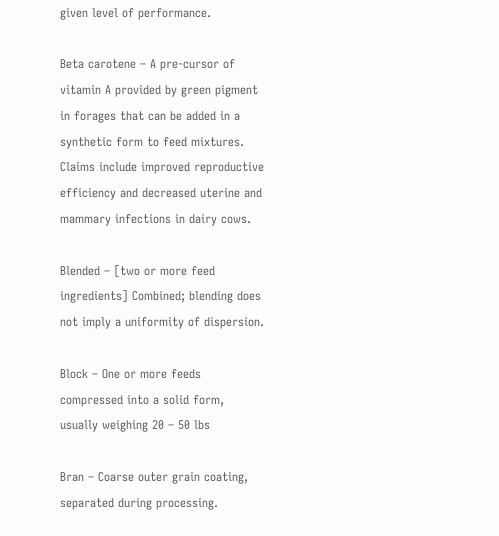given level of performance.

Beta carotene – A pre-cursor of vitamin A provided by green pigment in forages that can be added in a synthetic form to feed mixtures. Claims include improved reproductive efficiency and decreased uterine and mammary infections in dairy cows.

Blended – [two or more feed ingredients] Combined; blending does not imply a uniformity of dispersion.

Block – One or more feeds compressed into a solid form, usually weighing 20 – 50 lbs

Bran – Coarse outer grain coating, separated during processing.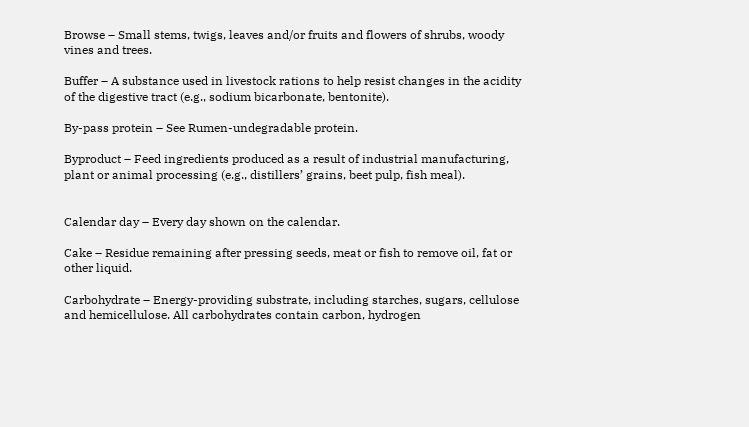Browse – Small stems, twigs, leaves and/or fruits and flowers of shrubs, woody vines and trees.

Buffer – A substance used in livestock rations to help resist changes in the acidity of the digestive tract (e.g., sodium bicarbonate, bentonite).

By-pass protein – See Rumen-undegradable protein.

Byproduct – Feed ingredients produced as a result of industrial manufacturing, plant or animal processing (e.g., distillers’ grains, beet pulp, fish meal).


Calendar day – Every day shown on the calendar.

Cake – Residue remaining after pressing seeds, meat or fish to remove oil, fat or other liquid.

Carbohydrate – Energy-providing substrate, including starches, sugars, cellulose and hemicellulose. All carbohydrates contain carbon, hydrogen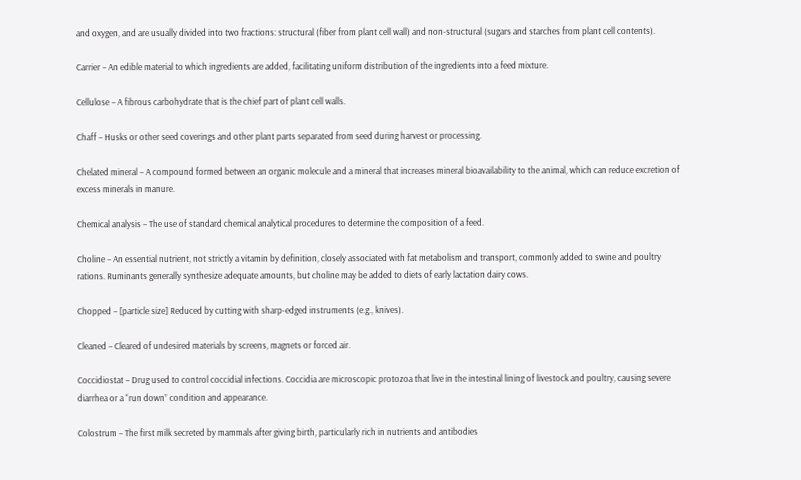and oxygen, and are usually divided into two fractions: structural (fiber from plant cell wall) and non-structural (sugars and starches from plant cell contents).

Carrier – An edible material to which ingredients are added, facilitating uniform distribution of the ingredients into a feed mixture.

Cellulose – A fibrous carbohydrate that is the chief part of plant cell walls.

Chaff – Husks or other seed coverings and other plant parts separated from seed during harvest or processing.

Chelated mineral – A compound formed between an organic molecule and a mineral that increases mineral bioavailability to the animal, which can reduce excretion of excess minerals in manure.

Chemical analysis – The use of standard chemical analytical procedures to determine the composition of a feed.

Choline – An essential nutrient, not strictly a vitamin by definition, closely associated with fat metabolism and transport, commonly added to swine and poultry rations. Ruminants generally synthesize adequate amounts, but choline may be added to diets of early lactation dairy cows.

Chopped – [particle size] Reduced by cutting with sharp-edged instruments (e.g., knives).

Cleaned – Cleared of undesired materials by screens, magnets or forced air.

Coccidiostat – Drug used to control coccidial infections. Coccidia are microscopic protozoa that live in the intestinal lining of livestock and poultry, causing severe diarrhea or a “run down” condition and appearance.

Colostrum – The first milk secreted by mammals after giving birth, particularly rich in nutrients and antibodies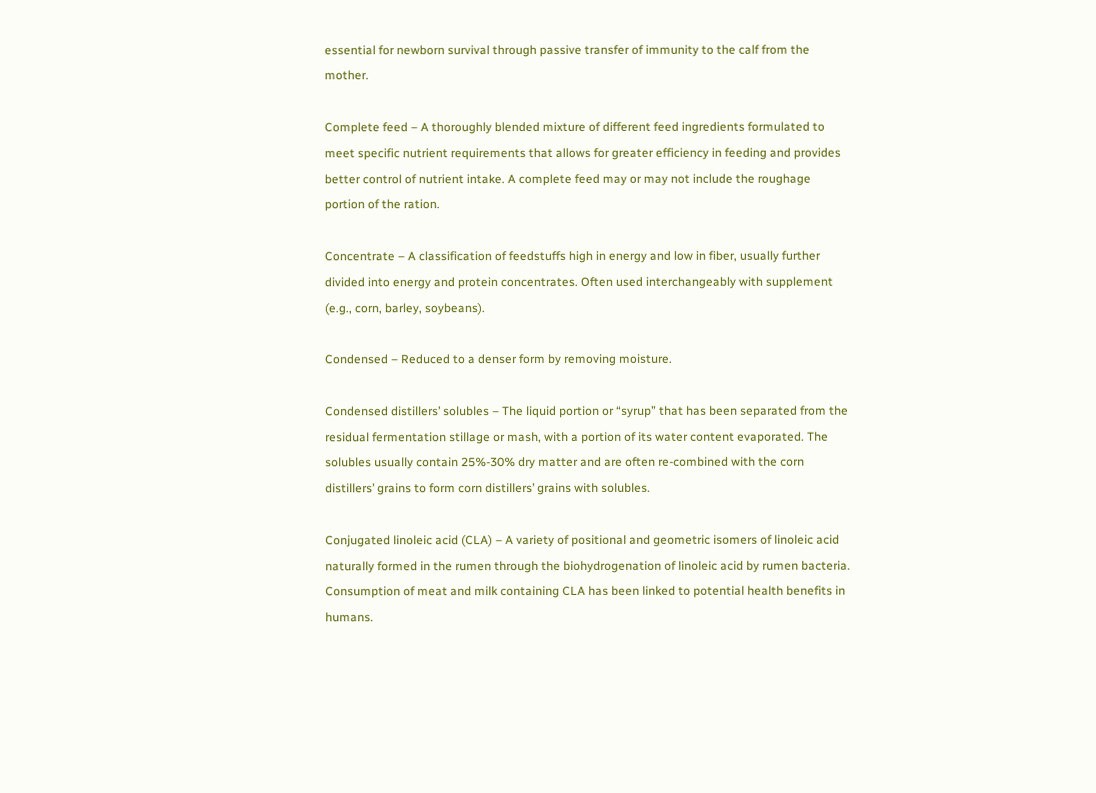essential for newborn survival through passive transfer of immunity to the calf from the mother.

Complete feed – A thoroughly blended mixture of different feed ingredients formulated to meet specific nutrient requirements that allows for greater efficiency in feeding and provides better control of nutrient intake. A complete feed may or may not include the roughage portion of the ration.

Concentrate – A classification of feedstuffs high in energy and low in fiber, usually further divided into energy and protein concentrates. Often used interchangeably with supplement (e.g., corn, barley, soybeans).

Condensed – Reduced to a denser form by removing moisture.

Condensed distillers’ solubles – The liquid portion or “syrup” that has been separated from the residual fermentation stillage or mash, with a portion of its water content evaporated. The solubles usually contain 25%-30% dry matter and are often re-combined with the corn distillers’ grains to form corn distillers’ grains with solubles.

Conjugated linoleic acid (CLA) – A variety of positional and geometric isomers of linoleic acid naturally formed in the rumen through the biohydrogenation of linoleic acid by rumen bacteria. Consumption of meat and milk containing CLA has been linked to potential health benefits in humans.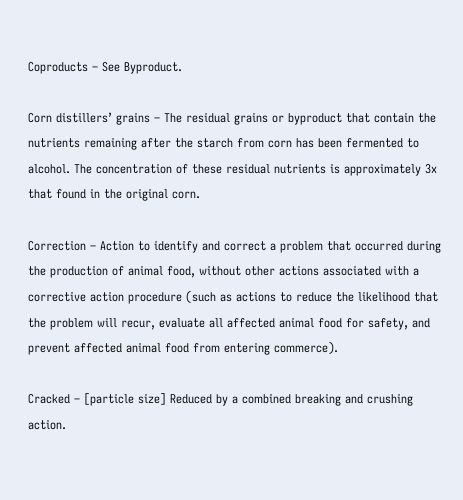Coproducts – See Byproduct.

Corn distillers’ grains – The residual grains or byproduct that contain the nutrients remaining after the starch from corn has been fermented to alcohol. The concentration of these residual nutrients is approximately 3x that found in the original corn.

Correction – Action to identify and correct a problem that occurred during the production of animal food, without other actions associated with a corrective action procedure (such as actions to reduce the likelihood that the problem will recur, evaluate all affected animal food for safety, and prevent affected animal food from entering commerce).

Cracked – [particle size] Reduced by a combined breaking and crushing action.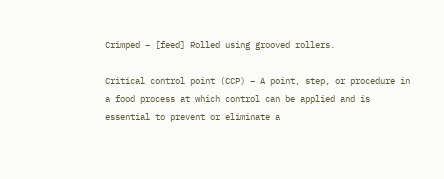Crimped – [feed] Rolled using grooved rollers.

Critical control point (CCP) – A point, step, or procedure in a food process at which control can be applied and is essential to prevent or eliminate a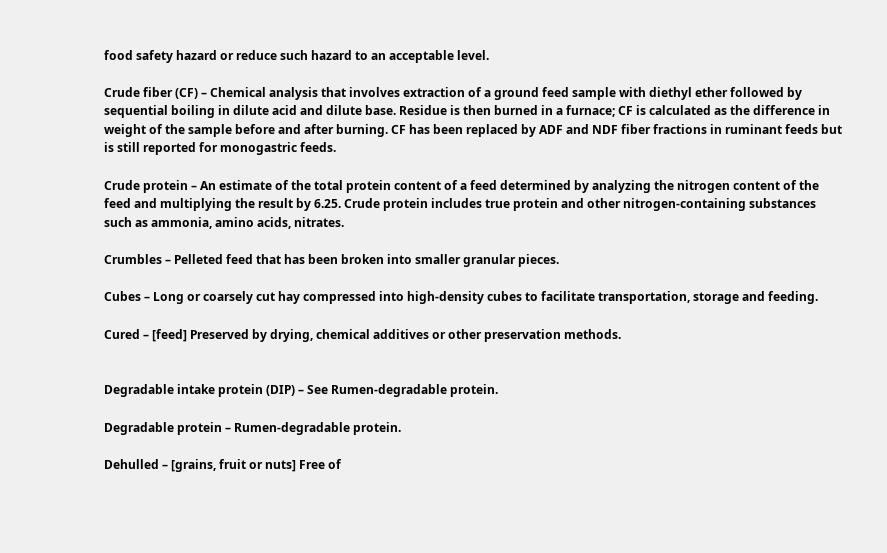food safety hazard or reduce such hazard to an acceptable level.

Crude fiber (CF) – Chemical analysis that involves extraction of a ground feed sample with diethyl ether followed by sequential boiling in dilute acid and dilute base. Residue is then burned in a furnace; CF is calculated as the difference in weight of the sample before and after burning. CF has been replaced by ADF and NDF fiber fractions in ruminant feeds but is still reported for monogastric feeds.

Crude protein – An estimate of the total protein content of a feed determined by analyzing the nitrogen content of the feed and multiplying the result by 6.25. Crude protein includes true protein and other nitrogen-containing substances such as ammonia, amino acids, nitrates.

Crumbles – Pelleted feed that has been broken into smaller granular pieces.

Cubes – Long or coarsely cut hay compressed into high-density cubes to facilitate transportation, storage and feeding.

Cured – [feed] Preserved by drying, chemical additives or other preservation methods.


Degradable intake protein (DIP) – See Rumen-degradable protein.

Degradable protein – Rumen-degradable protein.

Dehulled – [grains, fruit or nuts] Free of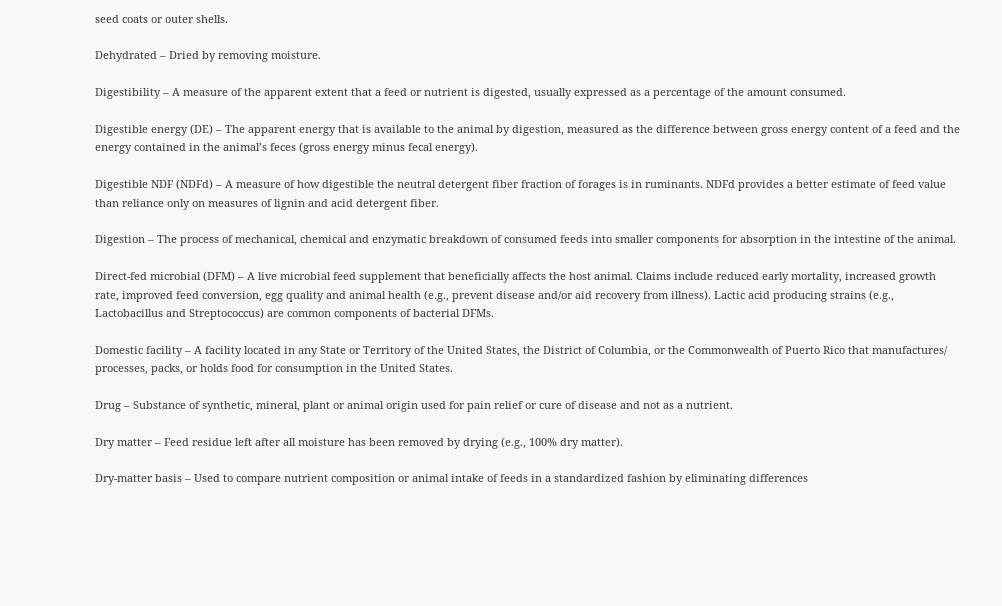seed coats or outer shells.

Dehydrated – Dried by removing moisture.

Digestibility – A measure of the apparent extent that a feed or nutrient is digested, usually expressed as a percentage of the amount consumed.

Digestible energy (DE) – The apparent energy that is available to the animal by digestion, measured as the difference between gross energy content of a feed and the energy contained in the animal’s feces (gross energy minus fecal energy).

Digestible NDF (NDFd) – A measure of how digestible the neutral detergent fiber fraction of forages is in ruminants. NDFd provides a better estimate of feed value than reliance only on measures of lignin and acid detergent fiber.

Digestion – The process of mechanical, chemical and enzymatic breakdown of consumed feeds into smaller components for absorption in the intestine of the animal.

Direct-fed microbial (DFM) – A live microbial feed supplement that beneficially affects the host animal. Claims include reduced early mortality, increased growth rate, improved feed conversion, egg quality and animal health (e.g., prevent disease and/or aid recovery from illness). Lactic acid producing strains (e.g., Lactobacillus and Streptococcus) are common components of bacterial DFMs.

Domestic facility – A facility located in any State or Territory of the United States, the District of Columbia, or the Commonwealth of Puerto Rico that manufactures/ processes, packs, or holds food for consumption in the United States.

Drug – Substance of synthetic, mineral, plant or animal origin used for pain relief or cure of disease and not as a nutrient.

Dry matter – Feed residue left after all moisture has been removed by drying (e.g., 100% dry matter).

Dry-matter basis – Used to compare nutrient composition or animal intake of feeds in a standardized fashion by eliminating differences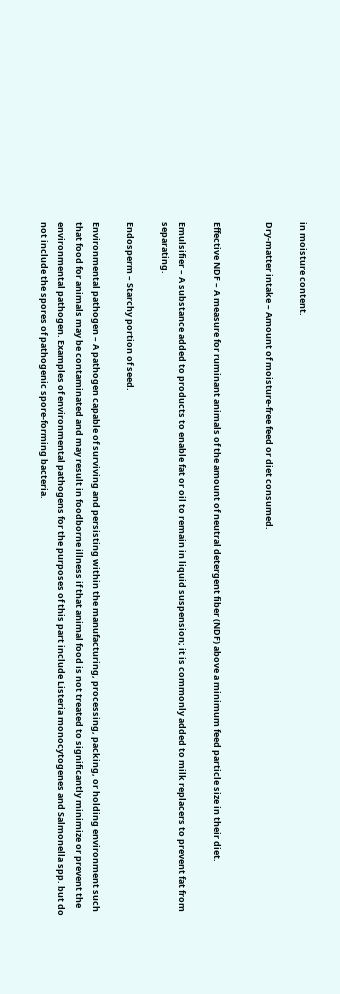in moisture content.

Dry-matter intake – Amount of moisture-free feed or diet consumed.


Effective NDF – A measure for ruminant animals of the amount of neutral detergent fiber (NDF) above a minimum feed particle size in their diet.

Emulsifier – A substance added to products to enable fat or oil to remain in liquid suspension; it is commonly added to milk replacers to prevent fat from separating.

Endosperm – Starchy portion of seed.

Environmental pathogen – A pathogen capable of surviving and persisting within the manufacturing, processing, packing, or holding environment such that food for animals may be contaminated and may result in foodborne illness if that animal food is not treated to significantly minimize or prevent the environmental pathogen. Examples of environmental pathogens for the purposes of this part include Listeria monocytogenes and Salmonella spp. but do not include the spores of pathogenic spore-forming bacteria.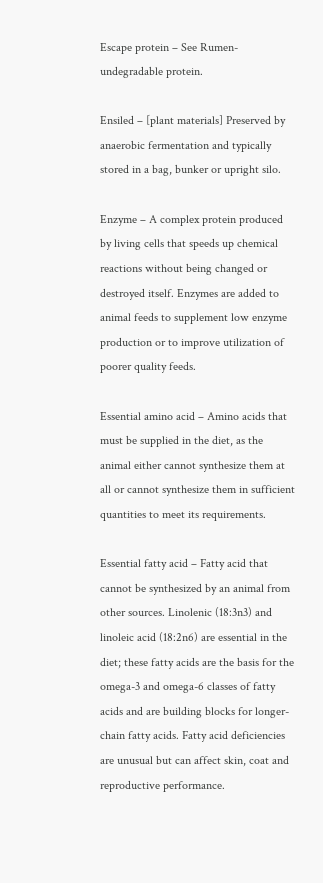Escape protein – See Rumen-undegradable protein.

Ensiled – [plant materials] Preserved by anaerobic fermentation and typically stored in a bag, bunker or upright silo.

Enzyme – A complex protein produced by living cells that speeds up chemical reactions without being changed or destroyed itself. Enzymes are added to animal feeds to supplement low enzyme production or to improve utilization of poorer quality feeds.

Essential amino acid – Amino acids that must be supplied in the diet, as the animal either cannot synthesize them at all or cannot synthesize them in sufficient quantities to meet its requirements.

Essential fatty acid – Fatty acid that cannot be synthesized by an animal from other sources. Linolenic (18:3n3) and linoleic acid (18:2n6) are essential in the diet; these fatty acids are the basis for the omega-3 and omega-6 classes of fatty acids and are building blocks for longer-chain fatty acids. Fatty acid deficiencies are unusual but can affect skin, coat and reproductive performance.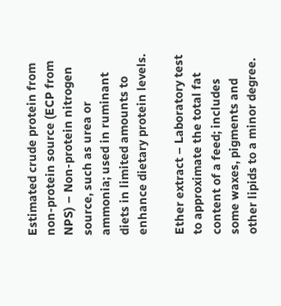Estimated crude protein from non-protein source (ECP from NPS) – Non-protein nitrogen source, such as urea or ammonia; used in ruminant diets in limited amounts to enhance dietary protein levels.

Ether extract – Laboratory test to approximate the total fat content of a feed; includes some waxes, pigments and other lipids to a minor degree.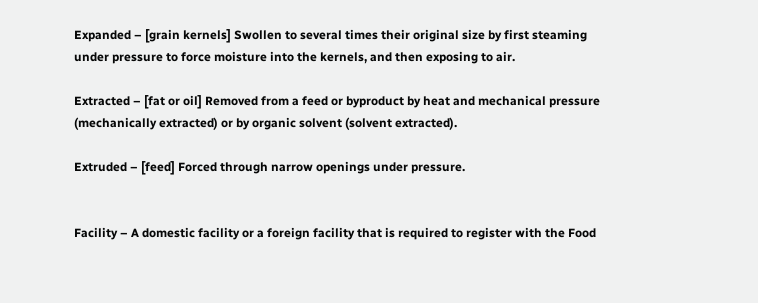Expanded – [grain kernels] Swollen to several times their original size by first steaming under pressure to force moisture into the kernels, and then exposing to air.

Extracted – [fat or oil] Removed from a feed or byproduct by heat and mechanical pressure (mechanically extracted) or by organic solvent (solvent extracted).

Extruded – [feed] Forced through narrow openings under pressure.


Facility – A domestic facility or a foreign facility that is required to register with the Food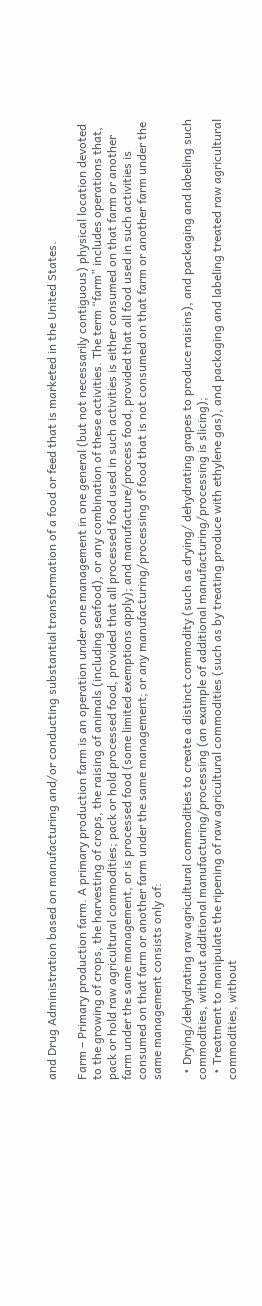and Drug Administration based on manufacturing and/or conducting substantial transformation of a food or feed that is marketed in the United States.

Farm – Primary production farm. A primary production farm is an operation under one management in one general (but not necessarily contiguous) physical location devoted to the growing of crops, the harvesting of crops, the raising of animals (including seafood), or any combination of these activities. The term “farm” includes operations that, pack or hold raw agricultural commodities; pack or hold processed food, provided that all processed food used in such activities is either consumed on that farm or another farm under the same management, or is processed food (some limited exemptions apply); and manufacture/process food, provided that all food used in such activities is consumed on that farm or another farm under the same management; or any manufacturing/processing of food that is not consumed on that farm or another farm under the same management consists only of:

  • Drying/dehydrating raw agricultural commodities to create a distinct commodity (such as drying/ dehydrating grapes to produce raisins), and packaging and labeling such commodities, without additional manufacturing/processing (an example of additional manufacturing/processing is slicing);
  • Treatment to manipulate the ripening of raw agricultural commodities (such as by treating produce with ethylene gas), and packaging and labeling treated raw agricultural commodities, without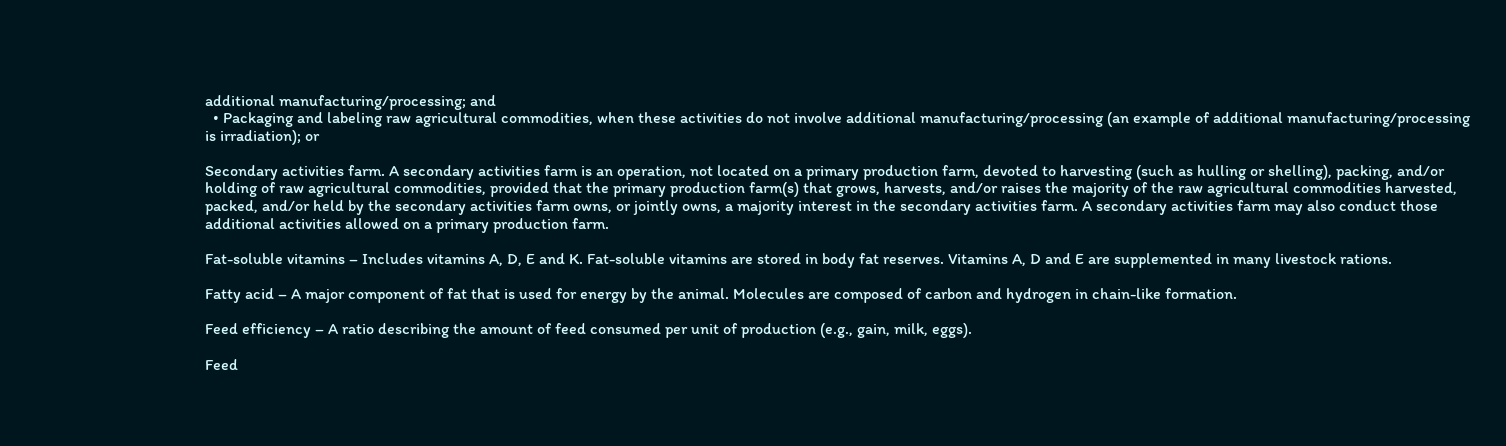additional manufacturing/processing; and
  • Packaging and labeling raw agricultural commodities, when these activities do not involve additional manufacturing/processing (an example of additional manufacturing/processing is irradiation); or

Secondary activities farm. A secondary activities farm is an operation, not located on a primary production farm, devoted to harvesting (such as hulling or shelling), packing, and/or holding of raw agricultural commodities, provided that the primary production farm(s) that grows, harvests, and/or raises the majority of the raw agricultural commodities harvested, packed, and/or held by the secondary activities farm owns, or jointly owns, a majority interest in the secondary activities farm. A secondary activities farm may also conduct those additional activities allowed on a primary production farm.

Fat-soluble vitamins – Includes vitamins A, D, E and K. Fat-soluble vitamins are stored in body fat reserves. Vitamins A, D and E are supplemented in many livestock rations.

Fatty acid – A major component of fat that is used for energy by the animal. Molecules are composed of carbon and hydrogen in chain-like formation.

Feed efficiency – A ratio describing the amount of feed consumed per unit of production (e.g., gain, milk, eggs).

Feed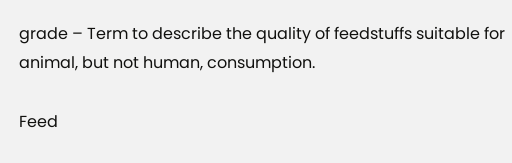grade – Term to describe the quality of feedstuffs suitable for animal, but not human, consumption.

Feed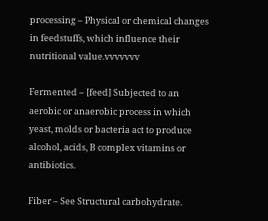processing – Physical or chemical changes in feedstuffs, which influence their nutritional value.vvvvvvv

Fermented – [feed] Subjected to an aerobic or anaerobic process in which yeast, molds or bacteria act to produce alcohol, acids, B complex vitamins or antibiotics.

Fiber – See Structural carbohydrate.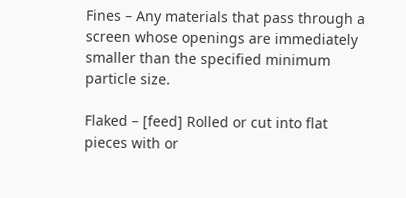Fines – Any materials that pass through a screen whose openings are immediately smaller than the specified minimum particle size.

Flaked – [feed] Rolled or cut into flat pieces with or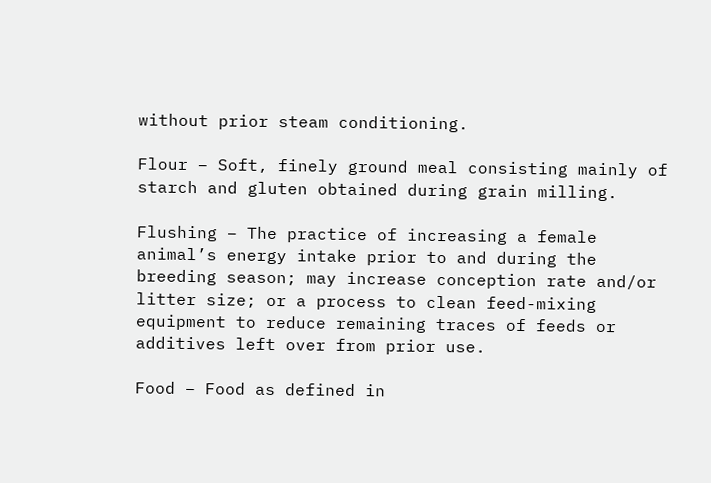without prior steam conditioning.

Flour – Soft, finely ground meal consisting mainly of starch and gluten obtained during grain milling.

Flushing – The practice of increasing a female animal’s energy intake prior to and during the breeding season; may increase conception rate and/or litter size; or a process to clean feed-mixing equipment to reduce remaining traces of feeds or additives left over from prior use.

Food – Food as defined in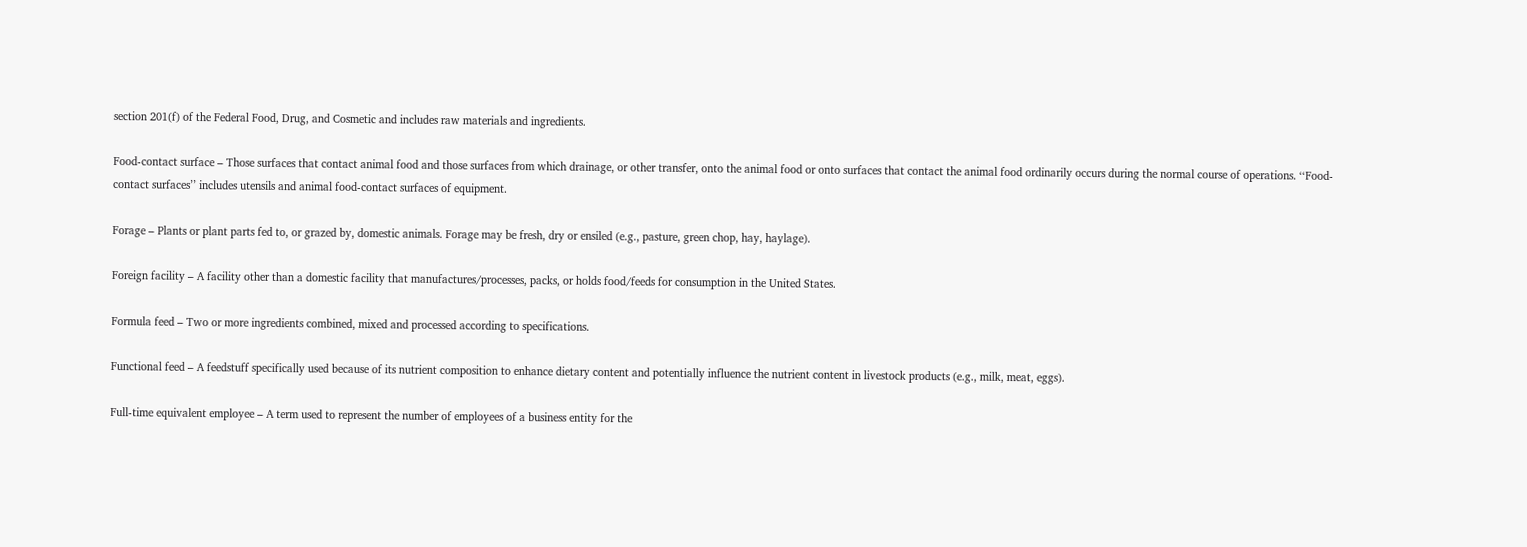section 201(f) of the Federal Food, Drug, and Cosmetic and includes raw materials and ingredients.

Food-contact surface – Those surfaces that contact animal food and those surfaces from which drainage, or other transfer, onto the animal food or onto surfaces that contact the animal food ordinarily occurs during the normal course of operations. ‘‘Food- contact surfaces’’ includes utensils and animal food-contact surfaces of equipment.

Forage – Plants or plant parts fed to, or grazed by, domestic animals. Forage may be fresh, dry or ensiled (e.g., pasture, green chop, hay, haylage).

Foreign facility – A facility other than a domestic facility that manufactures/processes, packs, or holds food/feeds for consumption in the United States.

Formula feed – Two or more ingredients combined, mixed and processed according to specifications.

Functional feed – A feedstuff specifically used because of its nutrient composition to enhance dietary content and potentially influence the nutrient content in livestock products (e.g., milk, meat, eggs).

Full-time equivalent employee – A term used to represent the number of employees of a business entity for the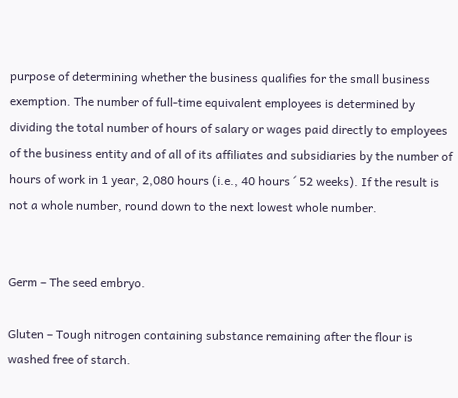purpose of determining whether the business qualifies for the small business exemption. The number of full-time equivalent employees is determined by dividing the total number of hours of salary or wages paid directly to employees of the business entity and of all of its affiliates and subsidiaries by the number of hours of work in 1 year, 2,080 hours (i.e., 40 hours ´ 52 weeks). If the result is not a whole number, round down to the next lowest whole number.


Germ – The seed embryo.

Gluten – Tough nitrogen containing substance remaining after the flour is washed free of starch.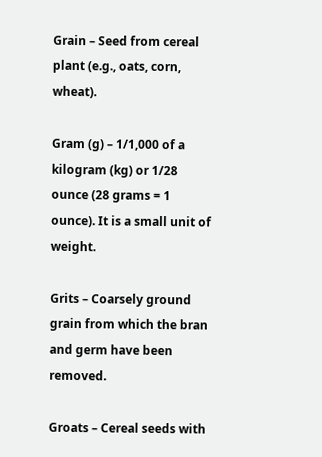Grain – Seed from cereal plant (e.g., oats, corn, wheat).

Gram (g) – 1/1,000 of a kilogram (kg) or 1/28 ounce (28 grams = 1 ounce). It is a small unit of weight.

Grits – Coarsely ground grain from which the bran and germ have been removed.

Groats – Cereal seeds with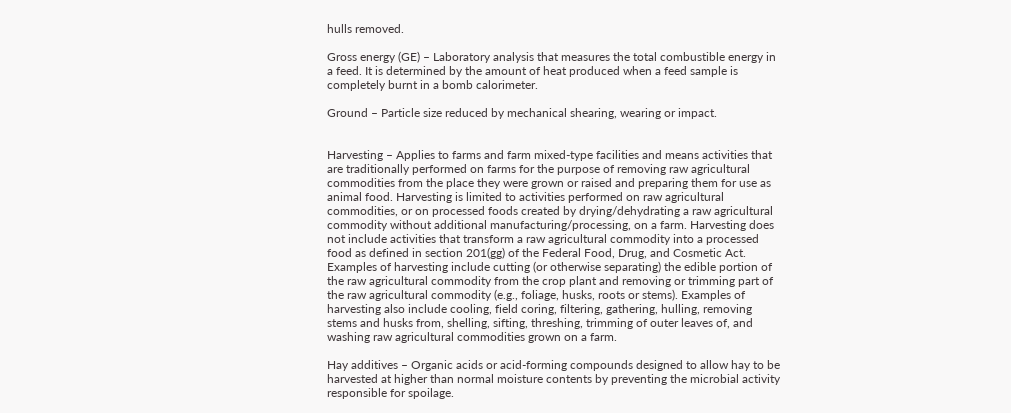hulls removed.

Gross energy (GE) – Laboratory analysis that measures the total combustible energy in a feed. It is determined by the amount of heat produced when a feed sample is completely burnt in a bomb calorimeter.

Ground – Particle size reduced by mechanical shearing, wearing or impact.


Harvesting – Applies to farms and farm mixed-type facilities and means activities that are traditionally performed on farms for the purpose of removing raw agricultural commodities from the place they were grown or raised and preparing them for use as animal food. Harvesting is limited to activities performed on raw agricultural commodities, or on processed foods created by drying/dehydrating a raw agricultural commodity without additional manufacturing/processing, on a farm. Harvesting does not include activities that transform a raw agricultural commodity into a processed food as defined in section 201(gg) of the Federal Food, Drug, and Cosmetic Act. Examples of harvesting include cutting (or otherwise separating) the edible portion of the raw agricultural commodity from the crop plant and removing or trimming part of the raw agricultural commodity (e.g., foliage, husks, roots or stems). Examples of harvesting also include cooling, field coring, filtering, gathering, hulling, removing stems and husks from, shelling, sifting, threshing, trimming of outer leaves of, and washing raw agricultural commodities grown on a farm.

Hay additives – Organic acids or acid-forming compounds designed to allow hay to be harvested at higher than normal moisture contents by preventing the microbial activity responsible for spoilage.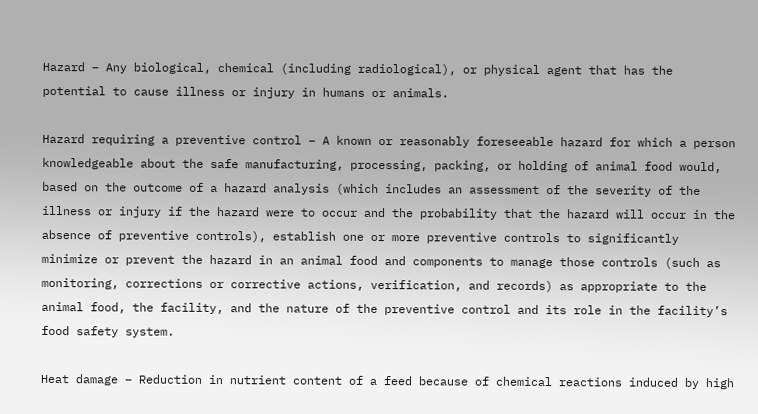Hazard – Any biological, chemical (including radiological), or physical agent that has the potential to cause illness or injury in humans or animals.

Hazard requiring a preventive control – A known or reasonably foreseeable hazard for which a person knowledgeable about the safe manufacturing, processing, packing, or holding of animal food would, based on the outcome of a hazard analysis (which includes an assessment of the severity of the illness or injury if the hazard were to occur and the probability that the hazard will occur in the absence of preventive controls), establish one or more preventive controls to significantly minimize or prevent the hazard in an animal food and components to manage those controls (such as monitoring, corrections or corrective actions, verification, and records) as appropriate to the animal food, the facility, and the nature of the preventive control and its role in the facility’s food safety system.

Heat damage – Reduction in nutrient content of a feed because of chemical reactions induced by high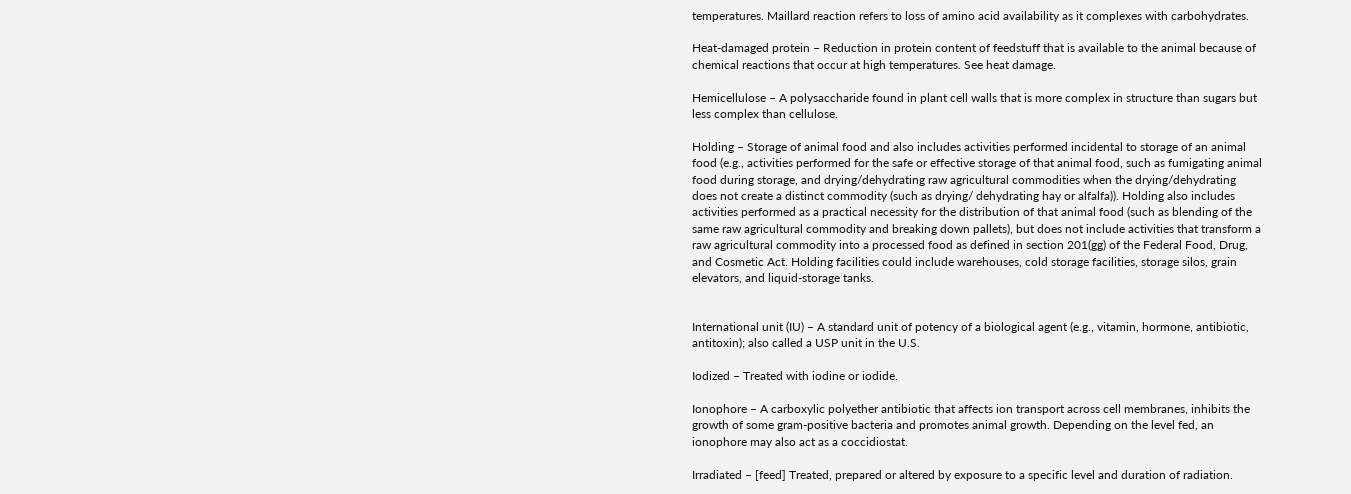temperatures. Maillard reaction refers to loss of amino acid availability as it complexes with carbohydrates.

Heat-damaged protein – Reduction in protein content of feedstuff that is available to the animal because of chemical reactions that occur at high temperatures. See heat damage.

Hemicellulose – A polysaccharide found in plant cell walls that is more complex in structure than sugars but less complex than cellulose.

Holding – Storage of animal food and also includes activities performed incidental to storage of an animal food (e.g., activities performed for the safe or effective storage of that animal food, such as fumigating animal food during storage, and drying/dehydrating raw agricultural commodities when the drying/dehydrating does not create a distinct commodity (such as drying/ dehydrating hay or alfalfa)). Holding also includes activities performed as a practical necessity for the distribution of that animal food (such as blending of the same raw agricultural commodity and breaking down pallets), but does not include activities that transform a raw agricultural commodity into a processed food as defined in section 201(gg) of the Federal Food, Drug, and Cosmetic Act. Holding facilities could include warehouses, cold storage facilities, storage silos, grain elevators, and liquid-storage tanks.


International unit (IU) – A standard unit of potency of a biological agent (e.g., vitamin, hormone, antibiotic, antitoxin); also called a USP unit in the U.S.

Iodized – Treated with iodine or iodide.

Ionophore – A carboxylic polyether antibiotic that affects ion transport across cell membranes, inhibits the growth of some gram-positive bacteria and promotes animal growth. Depending on the level fed, an ionophore may also act as a coccidiostat.

Irradiated – [feed] Treated, prepared or altered by exposure to a specific level and duration of radiation.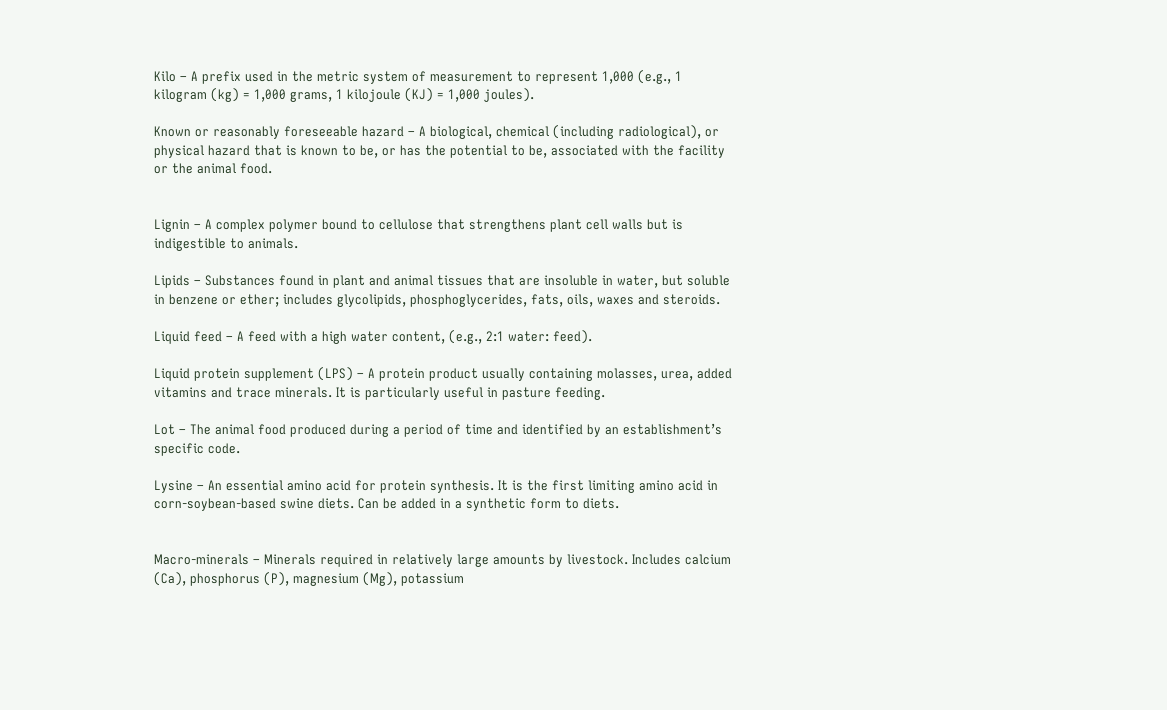Kilo – A prefix used in the metric system of measurement to represent 1,000 (e.g., 1 kilogram (kg) = 1,000 grams, 1 kilojoule (KJ) = 1,000 joules).

Known or reasonably foreseeable hazard – A biological, chemical (including radiological), or physical hazard that is known to be, or has the potential to be, associated with the facility or the animal food.


Lignin – A complex polymer bound to cellulose that strengthens plant cell walls but is indigestible to animals.

Lipids – Substances found in plant and animal tissues that are insoluble in water, but soluble in benzene or ether; includes glycolipids, phosphoglycerides, fats, oils, waxes and steroids.

Liquid feed – A feed with a high water content, (e.g., 2:1 water: feed).

Liquid protein supplement (LPS) – A protein product usually containing molasses, urea, added vitamins and trace minerals. It is particularly useful in pasture feeding.

Lot – The animal food produced during a period of time and identified by an establishment’s specific code.

Lysine – An essential amino acid for protein synthesis. It is the first limiting amino acid in corn-soybean-based swine diets. Can be added in a synthetic form to diets.


Macro-minerals – Minerals required in relatively large amounts by livestock. Includes calcium (Ca), phosphorus (P), magnesium (Mg), potassium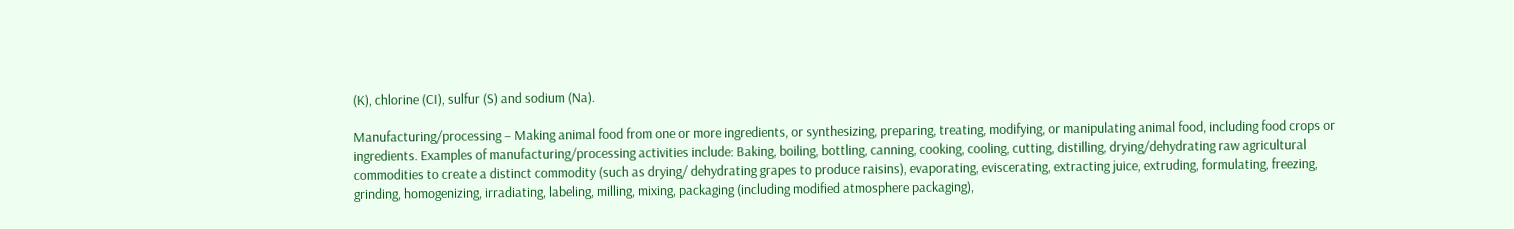(K), chlorine (CI), sulfur (S) and sodium (Na).

Manufacturing/processing – Making animal food from one or more ingredients, or synthesizing, preparing, treating, modifying, or manipulating animal food, including food crops or ingredients. Examples of manufacturing/processing activities include: Baking, boiling, bottling, canning, cooking, cooling, cutting, distilling, drying/dehydrating raw agricultural commodities to create a distinct commodity (such as drying/ dehydrating grapes to produce raisins), evaporating, eviscerating, extracting juice, extruding, formulating, freezing, grinding, homogenizing, irradiating, labeling, milling, mixing, packaging (including modified atmosphere packaging),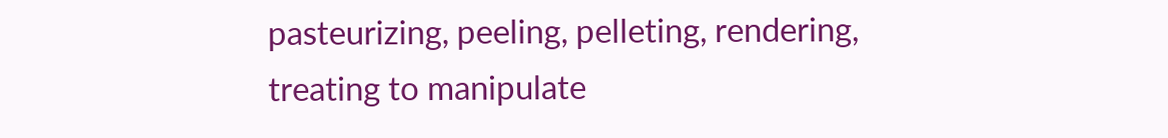pasteurizing, peeling, pelleting, rendering, treating to manipulate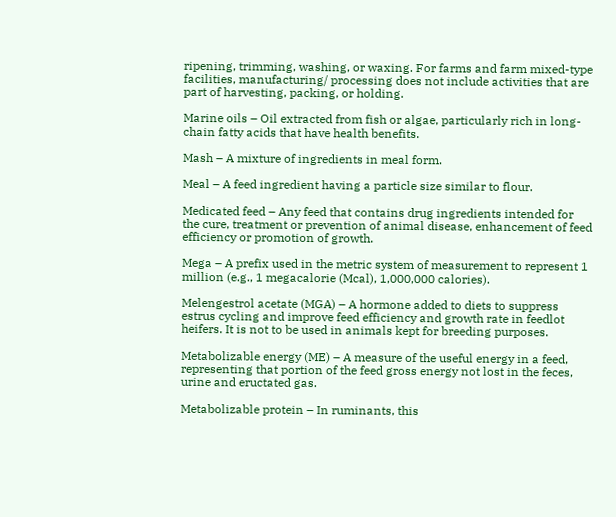ripening, trimming, washing, or waxing. For farms and farm mixed-type facilities, manufacturing/ processing does not include activities that are part of harvesting, packing, or holding.

Marine oils – Oil extracted from fish or algae, particularly rich in long-chain fatty acids that have health benefits.

Mash – A mixture of ingredients in meal form.

Meal – A feed ingredient having a particle size similar to flour.

Medicated feed – Any feed that contains drug ingredients intended for the cure, treatment or prevention of animal disease, enhancement of feed efficiency or promotion of growth.

Mega – A prefix used in the metric system of measurement to represent 1 million (e.g., 1 megacalorie (Mcal), 1,000,000 calories).

Melengestrol acetate (MGA) – A hormone added to diets to suppress estrus cycling and improve feed efficiency and growth rate in feedlot heifers. It is not to be used in animals kept for breeding purposes.

Metabolizable energy (ME) – A measure of the useful energy in a feed, representing that portion of the feed gross energy not lost in the feces, urine and eructated gas.

Metabolizable protein – In ruminants, this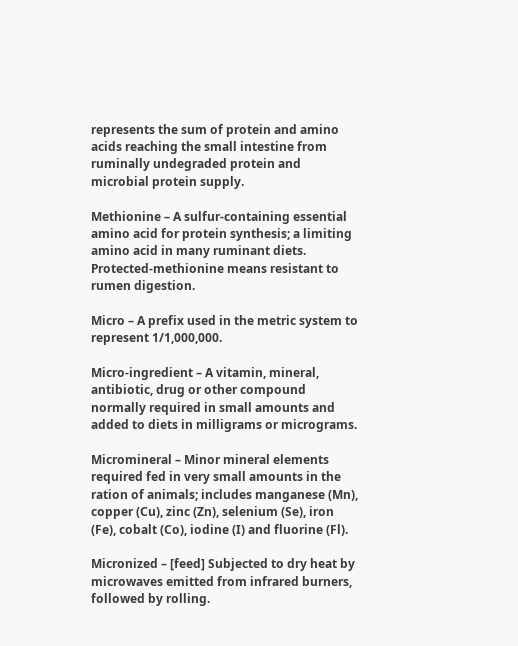represents the sum of protein and amino acids reaching the small intestine from ruminally undegraded protein and microbial protein supply.

Methionine – A sulfur-containing essential amino acid for protein synthesis; a limiting amino acid in many ruminant diets. Protected-methionine means resistant to rumen digestion.

Micro – A prefix used in the metric system to represent 1/1,000,000.

Micro-ingredient – A vitamin, mineral, antibiotic, drug or other compound normally required in small amounts and added to diets in milligrams or micrograms.

Micromineral – Minor mineral elements required fed in very small amounts in the ration of animals; includes manganese (Mn), copper (Cu), zinc (Zn), selenium (Se), iron (Fe), cobalt (Co), iodine (I) and fluorine (Fl).

Micronized – [feed] Subjected to dry heat by microwaves emitted from infrared burners, followed by rolling.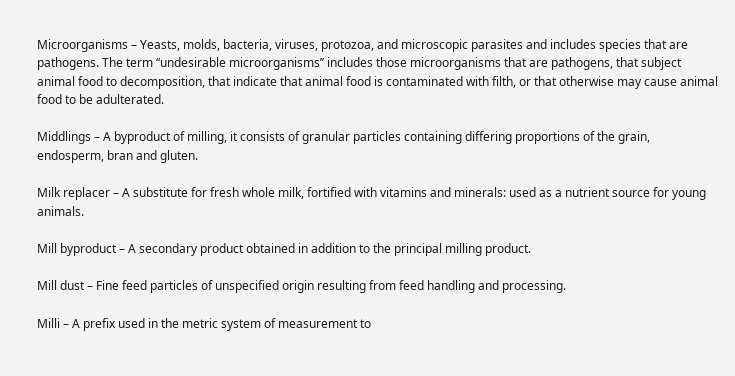Microorganisms – Yeasts, molds, bacteria, viruses, protozoa, and microscopic parasites and includes species that are pathogens. The term ‘‘undesirable microorganisms’’ includes those microorganisms that are pathogens, that subject animal food to decomposition, that indicate that animal food is contaminated with filth, or that otherwise may cause animal food to be adulterated.

Middlings – A byproduct of milling, it consists of granular particles containing differing proportions of the grain, endosperm, bran and gluten.

Milk replacer – A substitute for fresh whole milk, fortified with vitamins and minerals: used as a nutrient source for young animals.

Mill byproduct – A secondary product obtained in addition to the principal milling product.

Mill dust – Fine feed particles of unspecified origin resulting from feed handling and processing.

Milli – A prefix used in the metric system of measurement to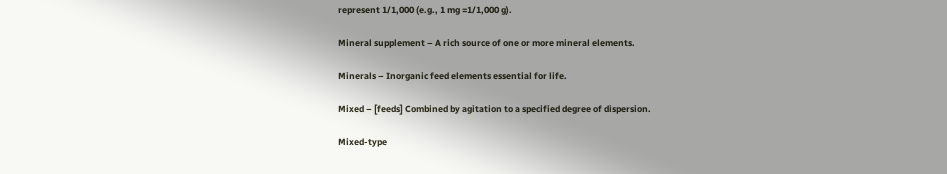represent 1/1,000 (e.g., 1 mg =1/1,000 g).

Mineral supplement – A rich source of one or more mineral elements.

Minerals – Inorganic feed elements essential for life.

Mixed – [feeds] Combined by agitation to a specified degree of dispersion.

Mixed-type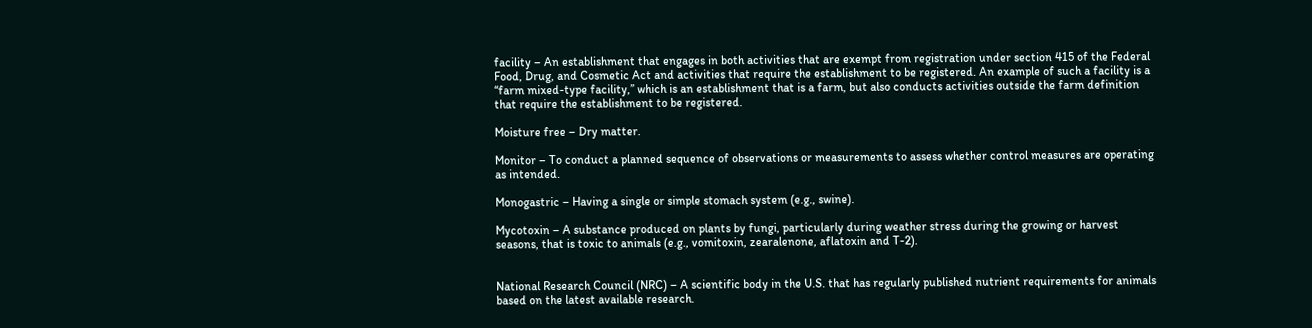facility – An establishment that engages in both activities that are exempt from registration under section 415 of the Federal Food, Drug, and Cosmetic Act and activities that require the establishment to be registered. An example of such a facility is a ‘‘farm mixed-type facility,’’ which is an establishment that is a farm, but also conducts activities outside the farm definition that require the establishment to be registered.

Moisture free – Dry matter.

Monitor – To conduct a planned sequence of observations or measurements to assess whether control measures are operating as intended.

Monogastric – Having a single or simple stomach system (e.g., swine).

Mycotoxin – A substance produced on plants by fungi, particularly during weather stress during the growing or harvest seasons, that is toxic to animals (e.g., vomitoxin, zearalenone, aflatoxin and T-2).


National Research Council (NRC) – A scientific body in the U.S. that has regularly published nutrient requirements for animals based on the latest available research.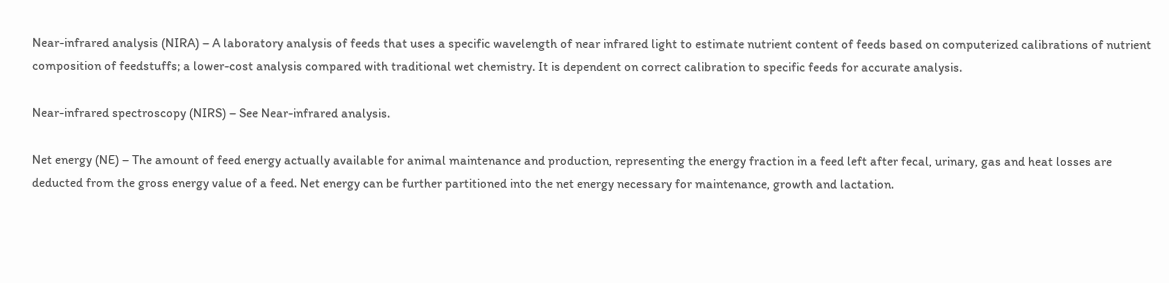Near-infrared analysis (NIRA) – A laboratory analysis of feeds that uses a specific wavelength of near infrared light to estimate nutrient content of feeds based on computerized calibrations of nutrient composition of feedstuffs; a lower-cost analysis compared with traditional wet chemistry. It is dependent on correct calibration to specific feeds for accurate analysis.

Near-infrared spectroscopy (NIRS) – See Near-infrared analysis.

Net energy (NE) – The amount of feed energy actually available for animal maintenance and production, representing the energy fraction in a feed left after fecal, urinary, gas and heat losses are deducted from the gross energy value of a feed. Net energy can be further partitioned into the net energy necessary for maintenance, growth and lactation.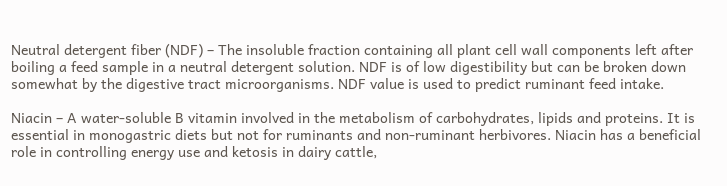Neutral detergent fiber (NDF) – The insoluble fraction containing all plant cell wall components left after boiling a feed sample in a neutral detergent solution. NDF is of low digestibility but can be broken down somewhat by the digestive tract microorganisms. NDF value is used to predict ruminant feed intake.

Niacin – A water-soluble B vitamin involved in the metabolism of carbohydrates, lipids and proteins. It is essential in monogastric diets but not for ruminants and non-ruminant herbivores. Niacin has a beneficial role in controlling energy use and ketosis in dairy cattle,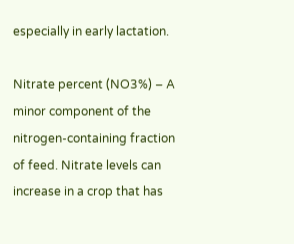especially in early lactation.

Nitrate percent (NO3%) – A minor component of the nitrogen-containing fraction of feed. Nitrate levels can increase in a crop that has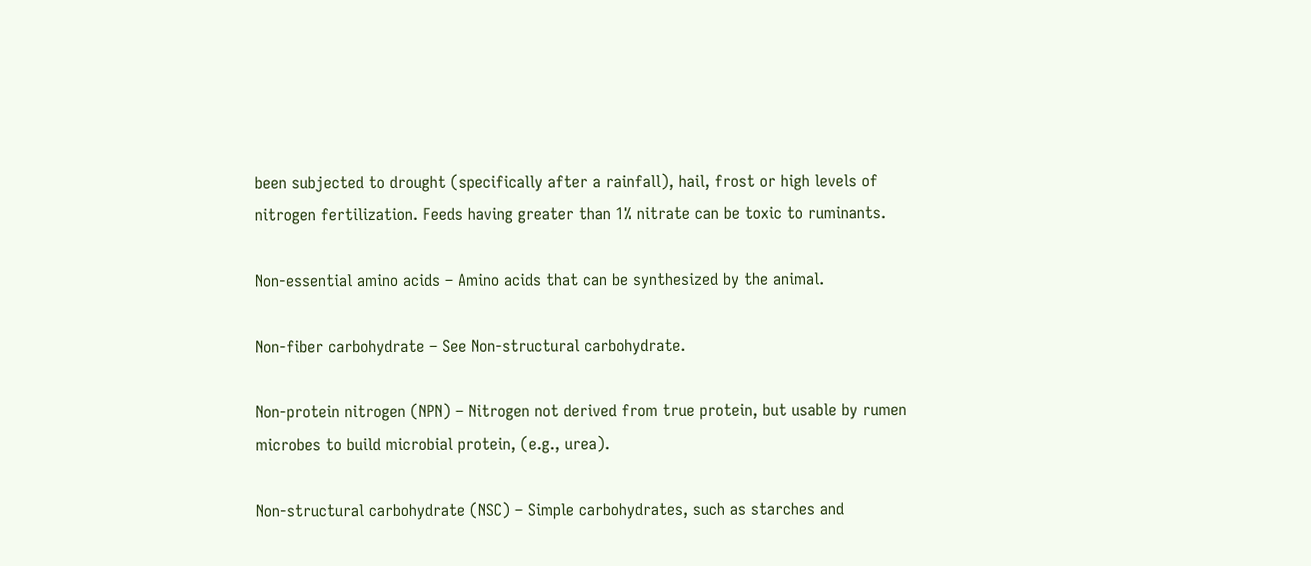been subjected to drought (specifically after a rainfall), hail, frost or high levels of nitrogen fertilization. Feeds having greater than 1% nitrate can be toxic to ruminants.

Non-essential amino acids – Amino acids that can be synthesized by the animal.

Non-fiber carbohydrate – See Non-structural carbohydrate.

Non-protein nitrogen (NPN) – Nitrogen not derived from true protein, but usable by rumen microbes to build microbial protein, (e.g., urea).

Non-structural carbohydrate (NSC) – Simple carbohydrates, such as starches and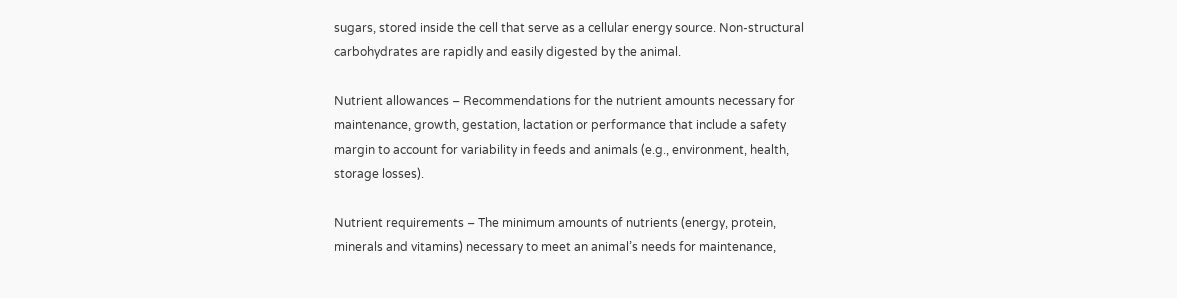sugars, stored inside the cell that serve as a cellular energy source. Non-structural carbohydrates are rapidly and easily digested by the animal.

Nutrient allowances – Recommendations for the nutrient amounts necessary for maintenance, growth, gestation, lactation or performance that include a safety margin to account for variability in feeds and animals (e.g., environment, health, storage losses).

Nutrient requirements – The minimum amounts of nutrients (energy, protein, minerals and vitamins) necessary to meet an animal’s needs for maintenance,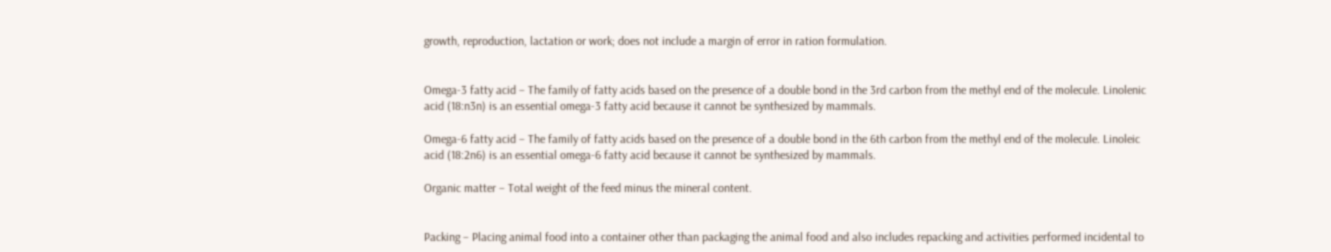growth, reproduction, lactation or work; does not include a margin of error in ration formulation.


Omega-3 fatty acid – The family of fatty acids based on the presence of a double bond in the 3rd carbon from the methyl end of the molecule. Linolenic acid (18:n3n) is an essential omega-3 fatty acid because it cannot be synthesized by mammals.

Omega-6 fatty acid – The family of fatty acids based on the presence of a double bond in the 6th carbon from the methyl end of the molecule. Linoleic acid (18:2n6) is an essential omega-6 fatty acid because it cannot be synthesized by mammals.

Organic matter – Total weight of the feed minus the mineral content.


Packing – Placing animal food into a container other than packaging the animal food and also includes repacking and activities performed incidental to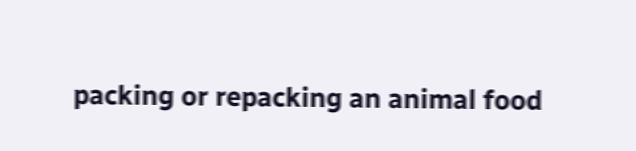packing or repacking an animal food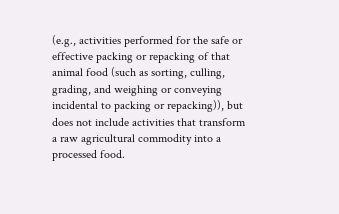(e.g., activities performed for the safe or effective packing or repacking of that animal food (such as sorting, culling, grading, and weighing or conveying incidental to packing or repacking)), but does not include activities that transform a raw agricultural commodity into a processed food.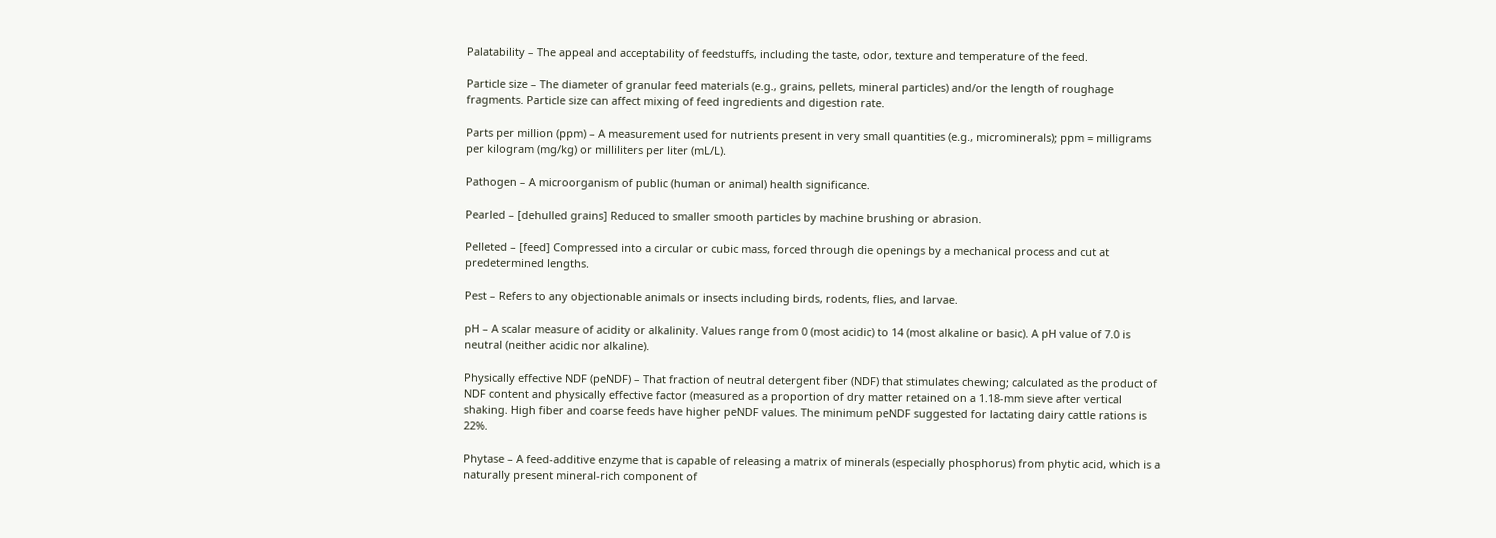Palatability – The appeal and acceptability of feedstuffs, including the taste, odor, texture and temperature of the feed.

Particle size – The diameter of granular feed materials (e.g., grains, pellets, mineral particles) and/or the length of roughage fragments. Particle size can affect mixing of feed ingredients and digestion rate.

Parts per million (ppm) – A measurement used for nutrients present in very small quantities (e.g., microminerals); ppm = milligrams per kilogram (mg/kg) or milliliters per liter (mL/L).

Pathogen – A microorganism of public (human or animal) health significance.

Pearled – [dehulled grains] Reduced to smaller smooth particles by machine brushing or abrasion.

Pelleted – [feed] Compressed into a circular or cubic mass, forced through die openings by a mechanical process and cut at predetermined lengths.

Pest – Refers to any objectionable animals or insects including birds, rodents, flies, and larvae.

pH – A scalar measure of acidity or alkalinity. Values range from 0 (most acidic) to 14 (most alkaline or basic). A pH value of 7.0 is neutral (neither acidic nor alkaline).

Physically effective NDF (peNDF) – That fraction of neutral detergent fiber (NDF) that stimulates chewing; calculated as the product of NDF content and physically effective factor (measured as a proportion of dry matter retained on a 1.18-mm sieve after vertical shaking. High fiber and coarse feeds have higher peNDF values. The minimum peNDF suggested for lactating dairy cattle rations is 22%.

Phytase – A feed-additive enzyme that is capable of releasing a matrix of minerals (especially phosphorus) from phytic acid, which is a naturally present mineral-rich component of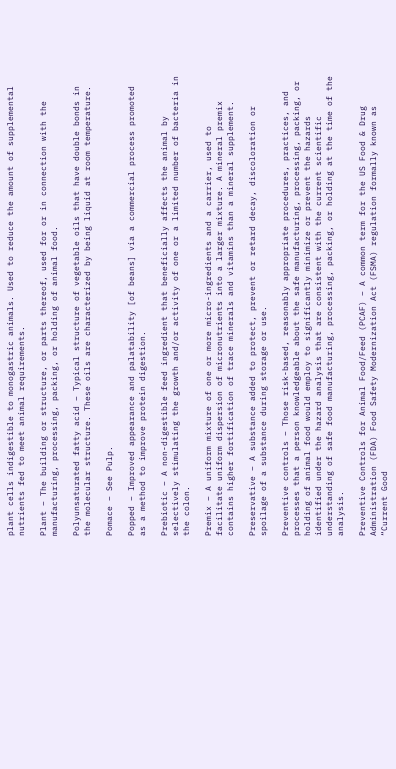plant cells indigestible to monogastric animals. Used to reduce the amount of supplemental nutrients fed to meet animal requirements.

Plant – The building or structure, or parts thereof, used for or in connection with the manufacturing, processing, packing, or holding of animal food.

Polyunsaturated fatty acid – Typical structure of vegetable oils that have double bonds in the molecular structure. These oils are characterized by being liquid at room temperature.

Pomace – See Pulp.

Popped – Improved appearance and palatability [of beans] via a commercial process promoted as a method to improve protein digestion.

Prebiotic – A non-digestible feed ingredient that beneficially affects the animal by selectively stimulating the growth and/or activity of one or a limited number of bacteria in the colon.

Premix – A uniform mixture of one or more micro-ingredients and a carrier, used to facilitate uniform dispersion of micronutrients into a larger mixture. A mineral premix contains higher fortification of trace minerals and vitamins than a mineral supplement.

Preservative – A substance added to protect, prevent or retard decay, discoloration or spoilage of a substance during storage or use.

Preventive controls – Those risk-based, reasonably appropriate procedures, practices, and processes that a person knowledgeable about the safe manufacturing, processing, packing, or holding of animal food would employ to significantly minimize or prevent the hazards identified under the hazard analysis that are consistent with the current scientific understanding of safe food manufacturing, processing, packing, or holding at the time of the analysis.

Preventive Controls for Animal Food/Feed (PCAF) – A common term for the US Food & Drug Administration (FDA) Food Safety Modernization Act (FSMA) regulation formally known as “Current Good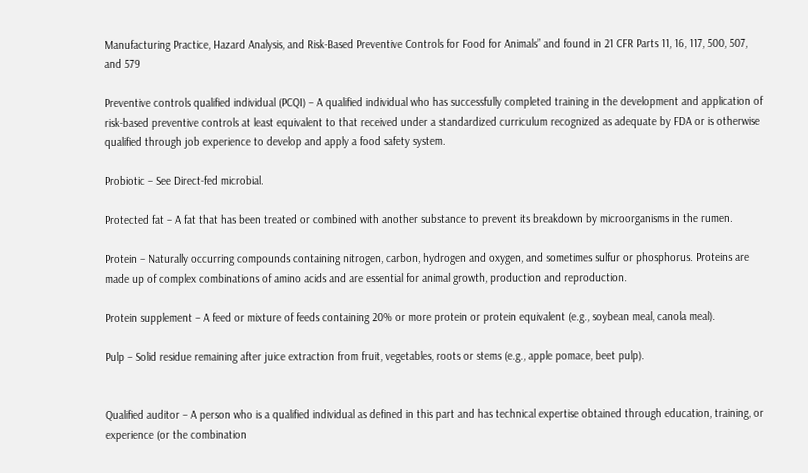Manufacturing Practice, Hazard Analysis, and Risk-Based Preventive Controls for Food for Animals” and found in 21 CFR Parts 11, 16, 117, 500, 507, and 579

Preventive controls qualified individual (PCQI) – A qualified individual who has successfully completed training in the development and application of risk-based preventive controls at least equivalent to that received under a standardized curriculum recognized as adequate by FDA or is otherwise qualified through job experience to develop and apply a food safety system.

Probiotic – See Direct-fed microbial.

Protected fat – A fat that has been treated or combined with another substance to prevent its breakdown by microorganisms in the rumen.

Protein – Naturally occurring compounds containing nitrogen, carbon, hydrogen and oxygen, and sometimes sulfur or phosphorus. Proteins are made up of complex combinations of amino acids and are essential for animal growth, production and reproduction.

Protein supplement – A feed or mixture of feeds containing 20% or more protein or protein equivalent (e.g., soybean meal, canola meal).

Pulp – Solid residue remaining after juice extraction from fruit, vegetables, roots or stems (e.g., apple pomace, beet pulp).


Qualified auditor – A person who is a qualified individual as defined in this part and has technical expertise obtained through education, training, or experience (or the combination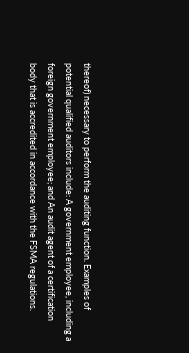thereof) necessary to perform the auditing function. Examples of potential qualified auditors include: A government employee, including a foreign government employee; and An audit agent of a certification body that is accredited in accordance with the FSMA regulations.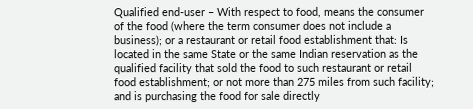Qualified end-user – With respect to food, means the consumer of the food (where the term consumer does not include a business); or a restaurant or retail food establishment that: Is located in the same State or the same Indian reservation as the qualified facility that sold the food to such restaurant or retail food establishment; or not more than 275 miles from such facility; and is purchasing the food for sale directly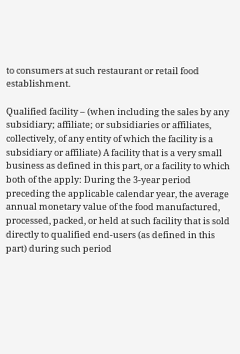to consumers at such restaurant or retail food establishment.

Qualified facility – (when including the sales by any subsidiary; affiliate; or subsidiaries or affiliates, collectively, of any entity of which the facility is a subsidiary or affiliate) A facility that is a very small business as defined in this part, or a facility to which both of the apply: During the 3-year period preceding the applicable calendar year, the average annual monetary value of the food manufactured, processed, packed, or held at such facility that is sold directly to qualified end-users (as defined in this part) during such period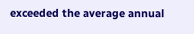exceeded the average annual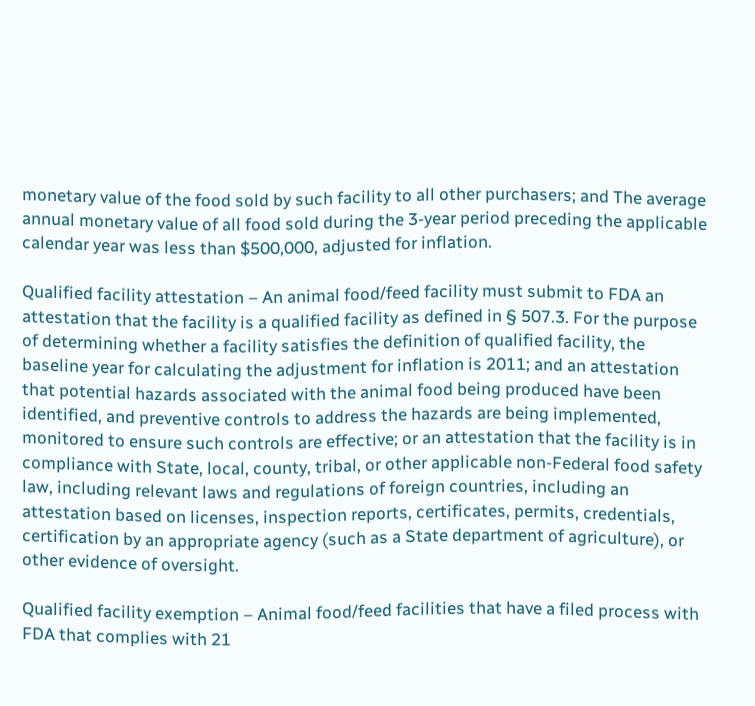monetary value of the food sold by such facility to all other purchasers; and The average annual monetary value of all food sold during the 3-year period preceding the applicable calendar year was less than $500,000, adjusted for inflation.

Qualified facility attestation – An animal food/feed facility must submit to FDA an attestation that the facility is a qualified facility as defined in § 507.3. For the purpose of determining whether a facility satisfies the definition of qualified facility, the baseline year for calculating the adjustment for inflation is 2011; and an attestation that potential hazards associated with the animal food being produced have been identified, and preventive controls to address the hazards are being implemented, monitored to ensure such controls are effective; or an attestation that the facility is in compliance with State, local, county, tribal, or other applicable non-Federal food safety law, including relevant laws and regulations of foreign countries, including an attestation based on licenses, inspection reports, certificates, permits, credentials, certification by an appropriate agency (such as a State department of agriculture), or other evidence of oversight.

Qualified facility exemption – Animal food/feed facilities that have a filed process with FDA that complies with 21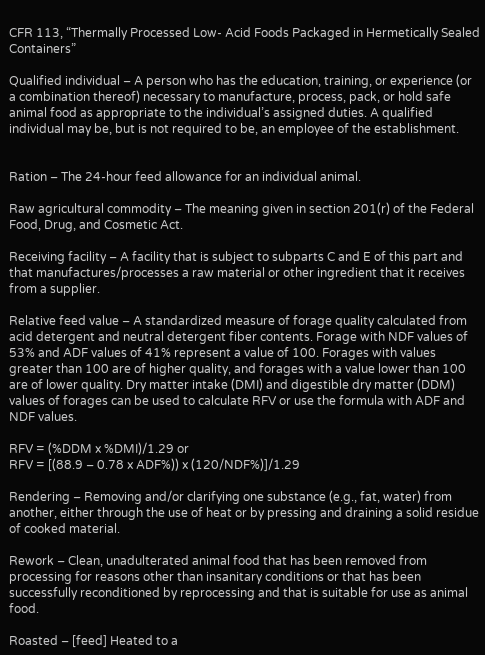CFR 113, “Thermally Processed Low- Acid Foods Packaged in Hermetically Sealed Containers”

Qualified individual – A person who has the education, training, or experience (or a combination thereof) necessary to manufacture, process, pack, or hold safe animal food as appropriate to the individual’s assigned duties. A qualified individual may be, but is not required to be, an employee of the establishment.


Ration – The 24-hour feed allowance for an individual animal.

Raw agricultural commodity – The meaning given in section 201(r) of the Federal Food, Drug, and Cosmetic Act.

Receiving facility – A facility that is subject to subparts C and E of this part and that manufactures/processes a raw material or other ingredient that it receives from a supplier.

Relative feed value – A standardized measure of forage quality calculated from acid detergent and neutral detergent fiber contents. Forage with NDF values of 53% and ADF values of 41% represent a value of 100. Forages with values greater than 100 are of higher quality, and forages with a value lower than 100 are of lower quality. Dry matter intake (DMI) and digestible dry matter (DDM) values of forages can be used to calculate RFV or use the formula with ADF and NDF values.

RFV = (%DDM x %DMI)/1.29 or
RFV = [(88.9 – 0.78 x ADF%)) x (120/NDF%)]/1.29

Rendering – Removing and/or clarifying one substance (e.g., fat, water) from another, either through the use of heat or by pressing and draining a solid residue of cooked material.

Rework – Clean, unadulterated animal food that has been removed from processing for reasons other than insanitary conditions or that has been successfully reconditioned by reprocessing and that is suitable for use as animal food.

Roasted – [feed] Heated to a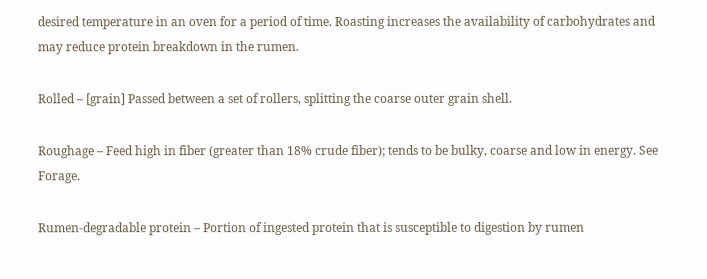desired temperature in an oven for a period of time. Roasting increases the availability of carbohydrates and may reduce protein breakdown in the rumen.

Rolled – [grain] Passed between a set of rollers, splitting the coarse outer grain shell.

Roughage – Feed high in fiber (greater than 18% crude fiber); tends to be bulky, coarse and low in energy. See Forage.

Rumen-degradable protein – Portion of ingested protein that is susceptible to digestion by rumen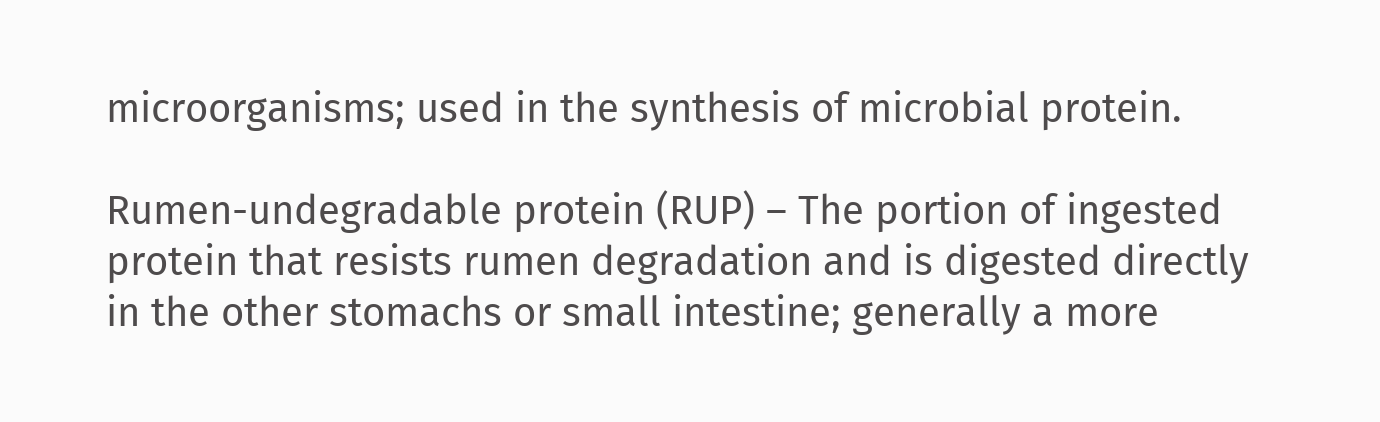microorganisms; used in the synthesis of microbial protein.

Rumen-undegradable protein (RUP) – The portion of ingested protein that resists rumen degradation and is digested directly in the other stomachs or small intestine; generally a more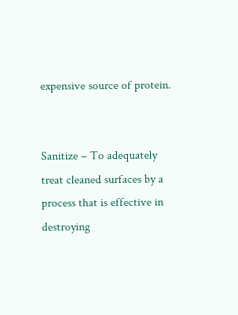expensive source of protein.


Sanitize – To adequately treat cleaned surfaces by a process that is effective in destroying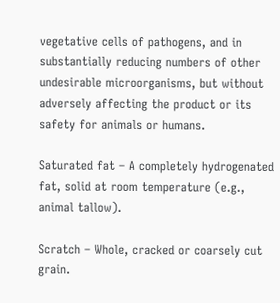vegetative cells of pathogens, and in substantially reducing numbers of other undesirable microorganisms, but without adversely affecting the product or its safety for animals or humans.

Saturated fat – A completely hydrogenated fat, solid at room temperature (e.g., animal tallow).

Scratch – Whole, cracked or coarsely cut grain.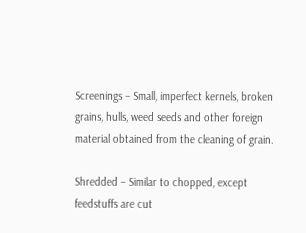Screenings – Small, imperfect kernels, broken grains, hulls, weed seeds and other foreign material obtained from the cleaning of grain.

Shredded – Similar to chopped, except feedstuffs are cut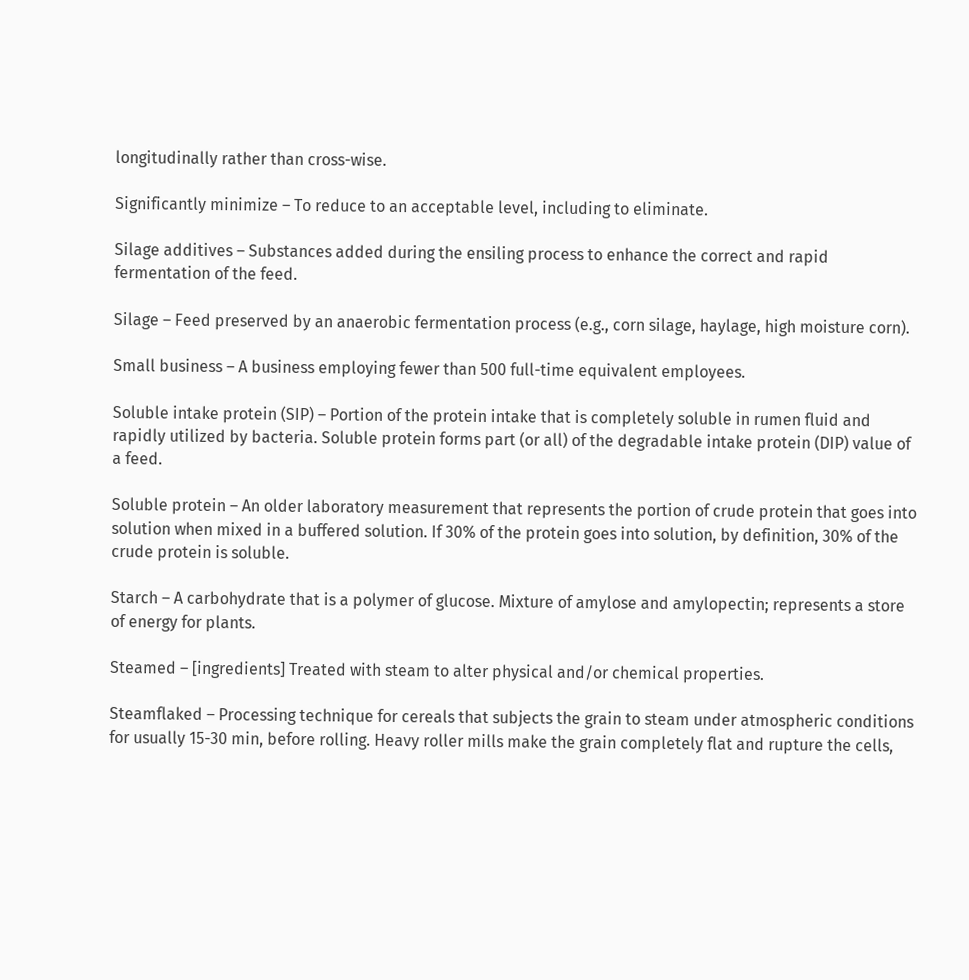longitudinally rather than cross-wise.

Significantly minimize – To reduce to an acceptable level, including to eliminate.

Silage additives – Substances added during the ensiling process to enhance the correct and rapid fermentation of the feed.

Silage – Feed preserved by an anaerobic fermentation process (e.g., corn silage, haylage, high moisture corn).

Small business – A business employing fewer than 500 full-time equivalent employees.

Soluble intake protein (SIP) – Portion of the protein intake that is completely soluble in rumen fluid and rapidly utilized by bacteria. Soluble protein forms part (or all) of the degradable intake protein (DIP) value of a feed.

Soluble protein – An older laboratory measurement that represents the portion of crude protein that goes into solution when mixed in a buffered solution. If 30% of the protein goes into solution, by definition, 30% of the crude protein is soluble.

Starch – A carbohydrate that is a polymer of glucose. Mixture of amylose and amylopectin; represents a store of energy for plants.

Steamed – [ingredients] Treated with steam to alter physical and/or chemical properties.

Steamflaked – Processing technique for cereals that subjects the grain to steam under atmospheric conditions for usually 15-30 min, before rolling. Heavy roller mills make the grain completely flat and rupture the cells,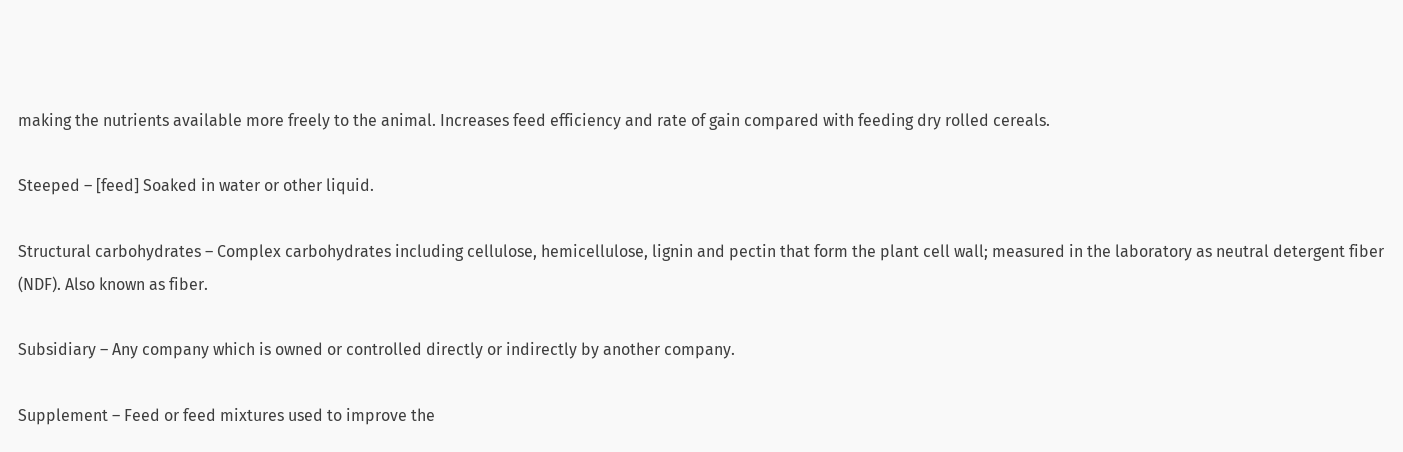making the nutrients available more freely to the animal. Increases feed efficiency and rate of gain compared with feeding dry rolled cereals.

Steeped – [feed] Soaked in water or other liquid.

Structural carbohydrates – Complex carbohydrates including cellulose, hemicellulose, lignin and pectin that form the plant cell wall; measured in the laboratory as neutral detergent fiber (NDF). Also known as fiber.

Subsidiary – Any company which is owned or controlled directly or indirectly by another company.

Supplement – Feed or feed mixtures used to improve the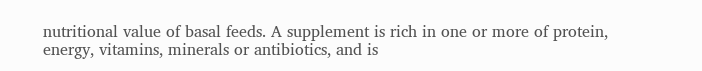nutritional value of basal feeds. A supplement is rich in one or more of protein, energy, vitamins, minerals or antibiotics, and is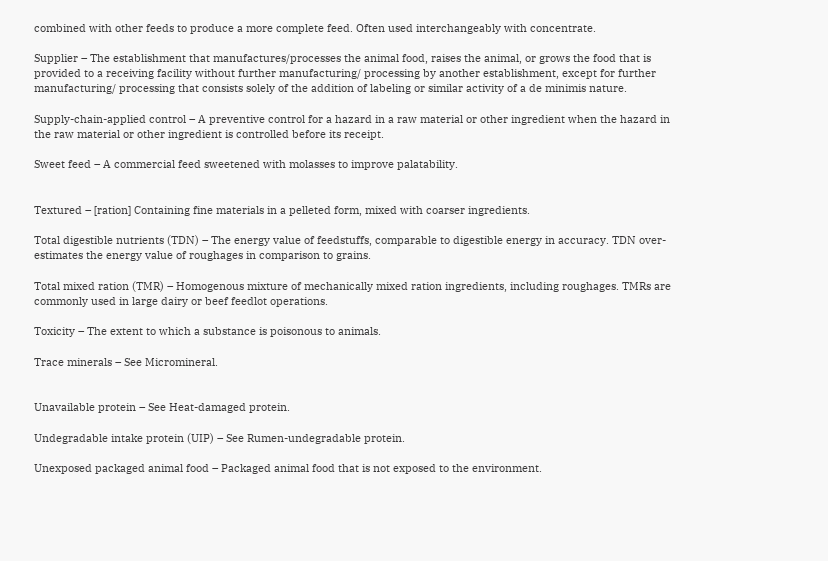combined with other feeds to produce a more complete feed. Often used interchangeably with concentrate.

Supplier – The establishment that manufactures/processes the animal food, raises the animal, or grows the food that is provided to a receiving facility without further manufacturing/ processing by another establishment, except for further manufacturing/ processing that consists solely of the addition of labeling or similar activity of a de minimis nature.

Supply-chain-applied control – A preventive control for a hazard in a raw material or other ingredient when the hazard in the raw material or other ingredient is controlled before its receipt.

Sweet feed – A commercial feed sweetened with molasses to improve palatability.


Textured – [ration] Containing fine materials in a pelleted form, mixed with coarser ingredients.

Total digestible nutrients (TDN) – The energy value of feedstuffs, comparable to digestible energy in accuracy. TDN over-estimates the energy value of roughages in comparison to grains.

Total mixed ration (TMR) – Homogenous mixture of mechanically mixed ration ingredients, including roughages. TMRs are commonly used in large dairy or beef feedlot operations.

Toxicity – The extent to which a substance is poisonous to animals.

Trace minerals – See Micromineral.


Unavailable protein – See Heat-damaged protein.

Undegradable intake protein (UIP) – See Rumen-undegradable protein.

Unexposed packaged animal food – Packaged animal food that is not exposed to the environment.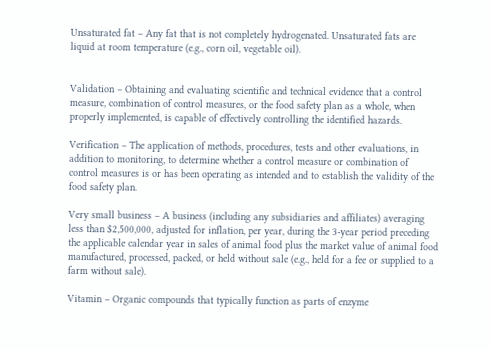Unsaturated fat – Any fat that is not completely hydrogenated. Unsaturated fats are liquid at room temperature (e.g., corn oil, vegetable oil).


Validation – Obtaining and evaluating scientific and technical evidence that a control measure, combination of control measures, or the food safety plan as a whole, when properly implemented, is capable of effectively controlling the identified hazards.

Verification – The application of methods, procedures, tests and other evaluations, in addition to monitoring, to determine whether a control measure or combination of control measures is or has been operating as intended and to establish the validity of the food safety plan.

Very small business – A business (including any subsidiaries and affiliates) averaging less than $2,500,000, adjusted for inflation, per year, during the 3-year period preceding the applicable calendar year in sales of animal food plus the market value of animal food manufactured, processed, packed, or held without sale (e.g., held for a fee or supplied to a farm without sale).

Vitamin – Organic compounds that typically function as parts of enzyme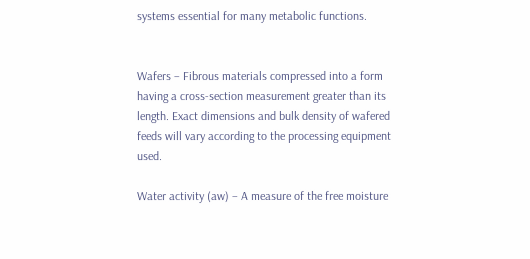systems essential for many metabolic functions.


Wafers – Fibrous materials compressed into a form having a cross-section measurement greater than its length. Exact dimensions and bulk density of wafered feeds will vary according to the processing equipment used.

Water activity (aw) – A measure of the free moisture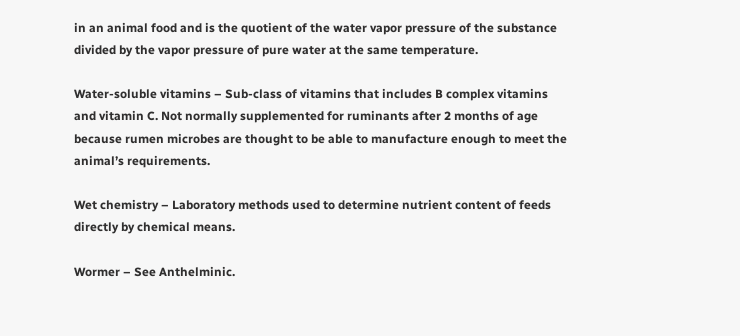in an animal food and is the quotient of the water vapor pressure of the substance divided by the vapor pressure of pure water at the same temperature.

Water-soluble vitamins – Sub-class of vitamins that includes B complex vitamins and vitamin C. Not normally supplemented for ruminants after 2 months of age because rumen microbes are thought to be able to manufacture enough to meet the animal’s requirements.

Wet chemistry – Laboratory methods used to determine nutrient content of feeds directly by chemical means.

Wormer – See Anthelminic.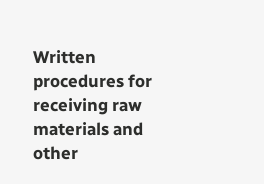Written procedures for receiving raw materials and other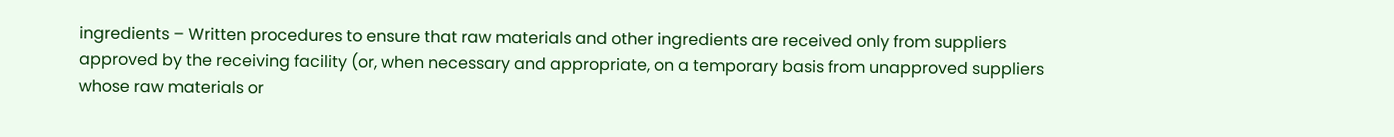ingredients – Written procedures to ensure that raw materials and other ingredients are received only from suppliers approved by the receiving facility (or, when necessary and appropriate, on a temporary basis from unapproved suppliers whose raw materials or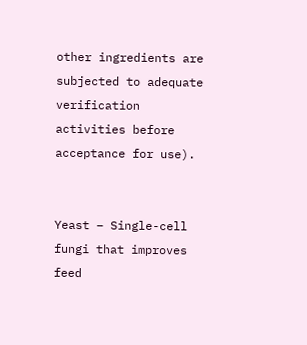other ingredients are subjected to adequate verification activities before acceptance for use).


Yeast – Single-cell fungi that improves feed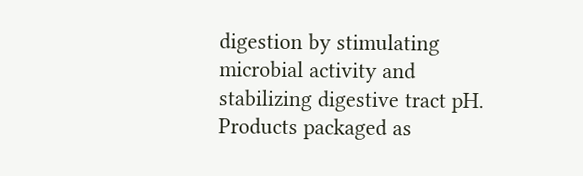digestion by stimulating microbial activity and stabilizing digestive tract pH. Products packaged as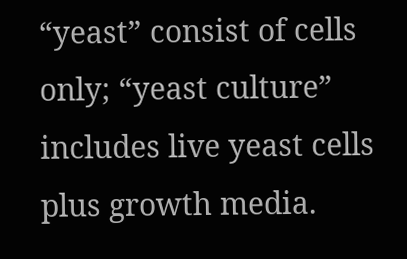“yeast” consist of cells only; “yeast culture” includes live yeast cells plus growth media.